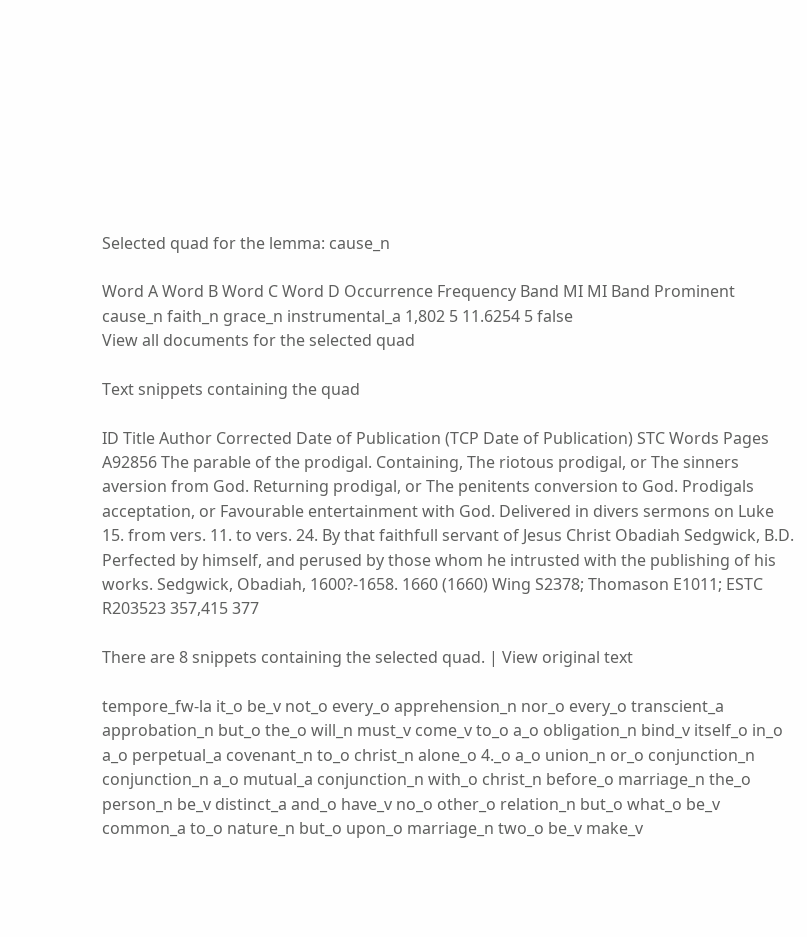Selected quad for the lemma: cause_n

Word A Word B Word C Word D Occurrence Frequency Band MI MI Band Prominent
cause_n faith_n grace_n instrumental_a 1,802 5 11.6254 5 false
View all documents for the selected quad

Text snippets containing the quad

ID Title Author Corrected Date of Publication (TCP Date of Publication) STC Words Pages
A92856 The parable of the prodigal. Containing, The riotous prodigal, or The sinners aversion from God. Returning prodigal, or The penitents conversion to God. Prodigals acceptation, or Favourable entertainment with God. Delivered in divers sermons on Luke 15. from vers. 11. to vers. 24. By that faithfull servant of Jesus Christ Obadiah Sedgwick, B.D. Perfected by himself, and perused by those whom he intrusted with the publishing of his works. Sedgwick, Obadiah, 1600?-1658. 1660 (1660) Wing S2378; Thomason E1011; ESTC R203523 357,415 377

There are 8 snippets containing the selected quad. | View original text

tempore_fw-la it_o be_v not_o every_o apprehension_n nor_o every_o transcient_a approbation_n but_o the_o will_n must_v come_v to_o a_o obligation_n bind_v itself_o in_o a_o perpetual_a covenant_n to_o christ_n alone_o 4._o a_o union_n or_o conjunction_n conjunction_n a_o mutual_a conjunction_n with_o christ_n before_o marriage_n the_o person_n be_v distinct_a and_o have_v no_o other_o relation_n but_o what_o be_v common_a to_o nature_n but_o upon_o marriage_n two_o be_v make_v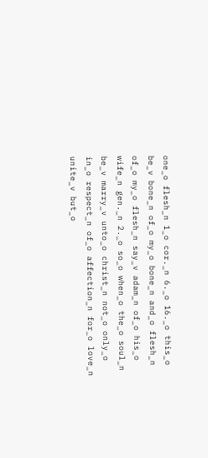one_o flesh_n 1_o cor._n 6._o 16._o this_o be_v bone_n of_o my_o bone_n and_o flesh_n of_o my_o flesh_n say_v adam_n of_o his_o wife_n gen._n 2._o so_o when_o the_o soul_n be_v marry_v unto_o christ_n not_o only_o in_o respect_n of_o affection_n for_o love_n unite_v but_o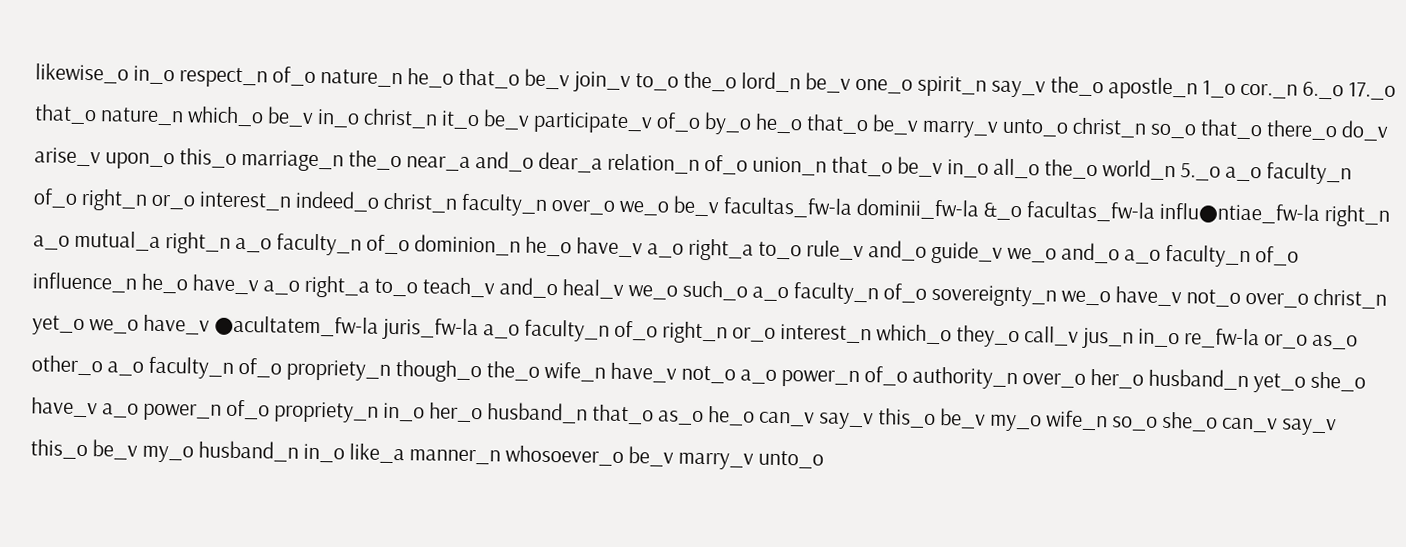likewise_o in_o respect_n of_o nature_n he_o that_o be_v join_v to_o the_o lord_n be_v one_o spirit_n say_v the_o apostle_n 1_o cor._n 6._o 17._o that_o nature_n which_o be_v in_o christ_n it_o be_v participate_v of_o by_o he_o that_o be_v marry_v unto_o christ_n so_o that_o there_o do_v arise_v upon_o this_o marriage_n the_o near_a and_o dear_a relation_n of_o union_n that_o be_v in_o all_o the_o world_n 5._o a_o faculty_n of_o right_n or_o interest_n indeed_o christ_n faculty_n over_o we_o be_v facultas_fw-la dominii_fw-la &_o facultas_fw-la influ●ntiae_fw-la right_n a_o mutual_a right_n a_o faculty_n of_o dominion_n he_o have_v a_o right_a to_o rule_v and_o guide_v we_o and_o a_o faculty_n of_o influence_n he_o have_v a_o right_a to_o teach_v and_o heal_v we_o such_o a_o faculty_n of_o sovereignty_n we_o have_v not_o over_o christ_n yet_o we_o have_v ●acultatem_fw-la juris_fw-la a_o faculty_n of_o right_n or_o interest_n which_o they_o call_v jus_n in_o re_fw-la or_o as_o other_o a_o faculty_n of_o propriety_n though_o the_o wife_n have_v not_o a_o power_n of_o authority_n over_o her_o husband_n yet_o she_o have_v a_o power_n of_o propriety_n in_o her_o husband_n that_o as_o he_o can_v say_v this_o be_v my_o wife_n so_o she_o can_v say_v this_o be_v my_o husband_n in_o like_a manner_n whosoever_o be_v marry_v unto_o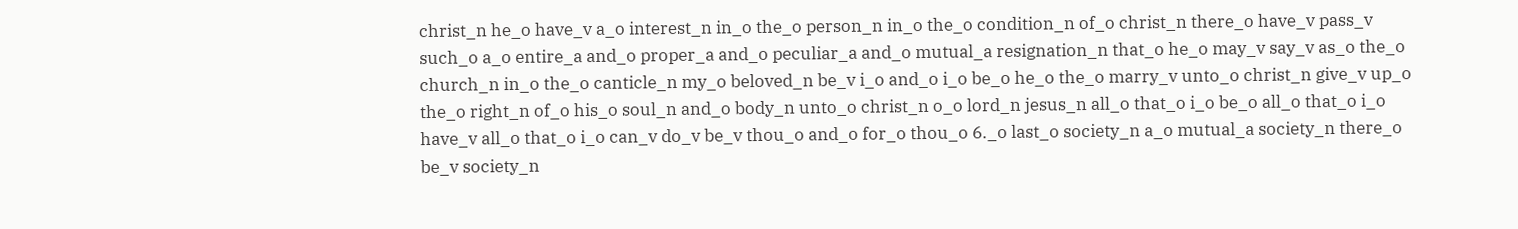christ_n he_o have_v a_o interest_n in_o the_o person_n in_o the_o condition_n of_o christ_n there_o have_v pass_v such_o a_o entire_a and_o proper_a and_o peculiar_a and_o mutual_a resignation_n that_o he_o may_v say_v as_o the_o church_n in_o the_o canticle_n my_o beloved_n be_v i_o and_o i_o be_o he_o the_o marry_v unto_o christ_n give_v up_o the_o right_n of_o his_o soul_n and_o body_n unto_o christ_n o_o lord_n jesus_n all_o that_o i_o be_o all_o that_o i_o have_v all_o that_o i_o can_v do_v be_v thou_o and_o for_o thou_o 6._o last_o society_n a_o mutual_a society_n there_o be_v society_n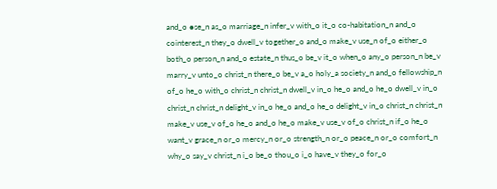and_o ●se_n as_o marriage_n infer_v with_o it_o co-habitation_n and_o cointerest_n they_o dwell_v together_o and_o make_v use_n of_o either_o both_o person_n and_o estate_n thus_o be_v it_o when_o any_o person_n be_v marry_v unto_o christ_n there_o be_v a_o holy_a society_n and_o fellowship_n of_o he_o with_o christ_n christ_n dwell_v in_o he_o and_o he_o dwell_v in_o christ_n christ_n delight_v in_o he_o and_o he_o delight_v in_o christ_n christ_n make_v use_v of_o he_o and_o he_o make_v use_v of_o christ_n if_o he_o want_v grace_n or_o mercy_n or_o strength_n or_o peace_n or_o comfort_n why_o say_v christ_n i_o be_o thou_o i_o have_v they_o for_o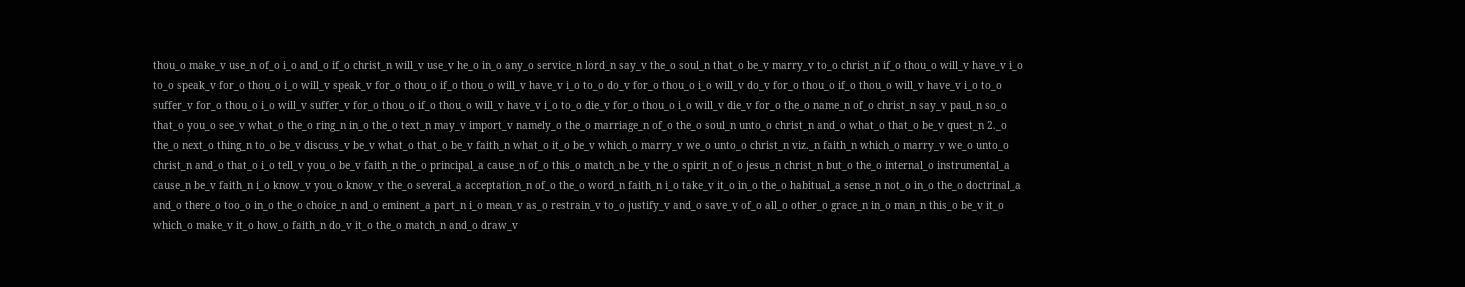thou_o make_v use_n of_o i_o and_o if_o christ_n will_v use_v he_o in_o any_o service_n lord_n say_v the_o soul_n that_o be_v marry_v to_o christ_n if_o thou_o will_v have_v i_o to_o speak_v for_o thou_o i_o will_v speak_v for_o thou_o if_o thou_o will_v have_v i_o to_o do_v for_o thou_o i_o will_v do_v for_o thou_o if_o thou_o will_v have_v i_o to_o suffer_v for_o thou_o i_o will_v suffer_v for_o thou_o if_o thou_o will_v have_v i_o to_o die_v for_o thou_o i_o will_v die_v for_o the_o name_n of_o christ_n say_v paul_n so_o that_o you_o see_v what_o the_o ring_n in_o the_o text_n may_v import_v namely_o the_o marriage_n of_o the_o soul_n unto_o christ_n and_o what_o that_o be_v quest_n 2._o the_o next_o thing_n to_o be_v discuss_v be_v what_o that_o be_v faith_n what_o it_o be_v which_o marry_v we_o unto_o christ_n viz._n faith_n which_o marry_v we_o unto_o christ_n and_o that_o i_o tell_v you_o be_v faith_n the_o principal_a cause_n of_o this_o match_n be_v the_o spirit_n of_o jesus_n christ_n but_o the_o internal_o instrumental_a cause_n be_v faith_n i_o know_v you_o know_v the_o several_a acceptation_n of_o the_o word_n faith_n i_o take_v it_o in_o the_o habitual_a sense_n not_o in_o the_o doctrinal_a and_o there_o too_o in_o the_o choice_n and_o eminent_a part_n i_o mean_v as_o restrain_v to_o justify_v and_o save_v of_o all_o other_o grace_n in_o man_n this_o be_v it_o which_o make_v it_o how_o faith_n do_v it_o the_o match_n and_o draw_v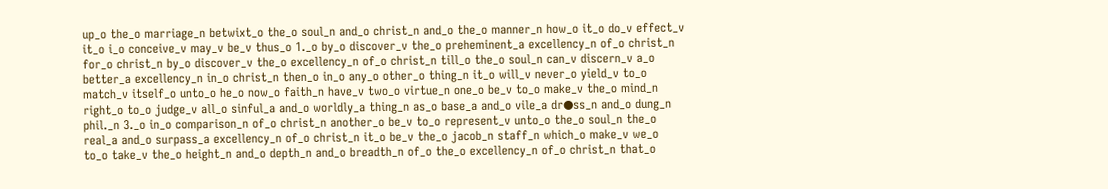up_o the_o marriage_n betwixt_o the_o soul_n and_o christ_n and_o the_o manner_n how_o it_o do_v effect_v it_o i_o conceive_v may_v be_v thus_o 1._o by_o discover_v the_o preheminent_a excellency_n of_o christ_n for_o christ_n by_o discover_v the_o excellency_n of_o christ_n till_o the_o soul_n can_v discern_v a_o better_a excellency_n in_o christ_n then_o in_o any_o other_o thing_n it_o will_v never_o yield_v to_o match_v itself_o unto_o he_o now_o faith_n have_v two_o virtue_n one_o be_v to_o make_v the_o mind_n right_o to_o judge_v all_o sinful_a and_o worldly_a thing_n as_o base_a and_o vile_a dr●ss_n and_o dung_n phil._n 3._o in_o comparison_n of_o christ_n another_o be_v to_o represent_v unto_o the_o soul_n the_o real_a and_o surpass_a excellency_n of_o christ_n it_o be_v the_o jacob_n staff_n which_o make_v we_o to_o take_v the_o height_n and_o depth_n and_o breadth_n of_o the_o excellency_n of_o christ_n that_o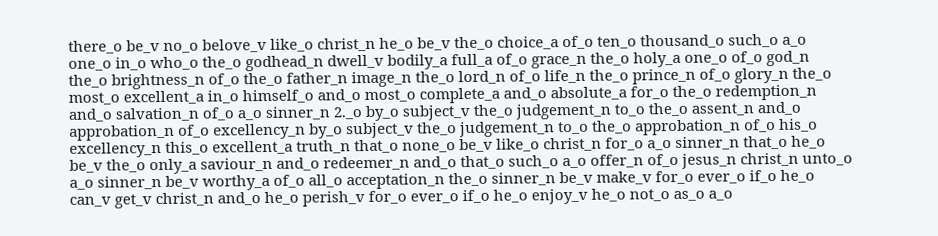there_o be_v no_o belove_v like_o christ_n he_o be_v the_o choice_a of_o ten_o thousand_o such_o a_o one_o in_o who_o the_o godhead_n dwell_v bodily_a full_a of_o grace_n the_o holy_a one_o of_o god_n the_o brightness_n of_o the_o father_n image_n the_o lord_n of_o life_n the_o prince_n of_o glory_n the_o most_o excellent_a in_o himself_o and_o most_o complete_a and_o absolute_a for_o the_o redemption_n and_o salvation_n of_o a_o sinner_n 2._o by_o subject_v the_o judgement_n to_o the_o assent_n and_o approbation_n of_o excellency_n by_o subject_v the_o judgement_n to_o the_o approbation_n of_o his_o excellency_n this_o excellent_a truth_n that_o none_o be_v like_o christ_n for_o a_o sinner_n that_o he_o be_v the_o only_a saviour_n and_o redeemer_n and_o that_o such_o a_o offer_n of_o jesus_n christ_n unto_o a_o sinner_n be_v worthy_a of_o all_o acceptation_n the_o sinner_n be_v make_v for_o ever_o if_o he_o can_v get_v christ_n and_o he_o perish_v for_o ever_o if_o he_o enjoy_v he_o not_o as_o a_o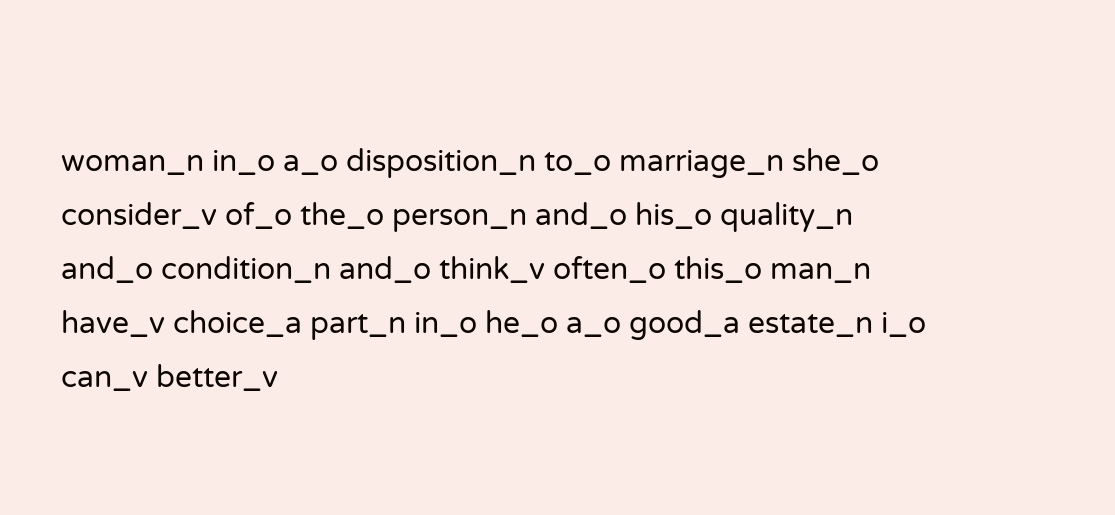woman_n in_o a_o disposition_n to_o marriage_n she_o consider_v of_o the_o person_n and_o his_o quality_n and_o condition_n and_o think_v often_o this_o man_n have_v choice_a part_n in_o he_o a_o good_a estate_n i_o can_v better_v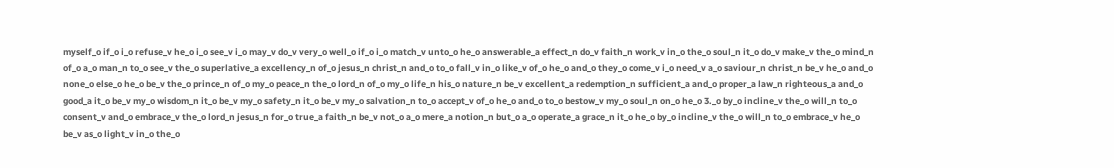myself_o if_o i_o refuse_v he_o i_o see_v i_o may_v do_v very_o well_o if_o i_o match_v unto_o he_o answerable_a effect_n do_v faith_n work_v in_o the_o soul_n it_o do_v make_v the_o mind_n of_o a_o man_n to_o see_v the_o superlative_a excellency_n of_o jesus_n christ_n and_o to_o fall_v in_o like_v of_o he_o and_o they_o come_v i_o need_v a_o saviour_n christ_n be_v he_o and_o none_o else_o he_o be_v the_o prince_n of_o my_o peace_n the_o lord_n of_o my_o life_n his_o nature_n be_v excellent_a redemption_n sufficient_a and_o proper_a law_n righteous_a and_o good_a it_o be_v my_o wisdom_n it_o be_v my_o safety_n it_o be_v my_o salvation_n to_o accept_v of_o he_o and_o to_o bestow_v my_o soul_n on_o he_o 3._o by_o incline_v the_o will_n to_o consent_v and_o embrace_v the_o lord_n jesus_n for_o true_a faith_n be_v not_o a_o mere_a notion_n but_o a_o operate_a grace_n it_o he_o by_o incline_v the_o will_n to_o embrace_v he_o be_v as_o light_v in_o the_o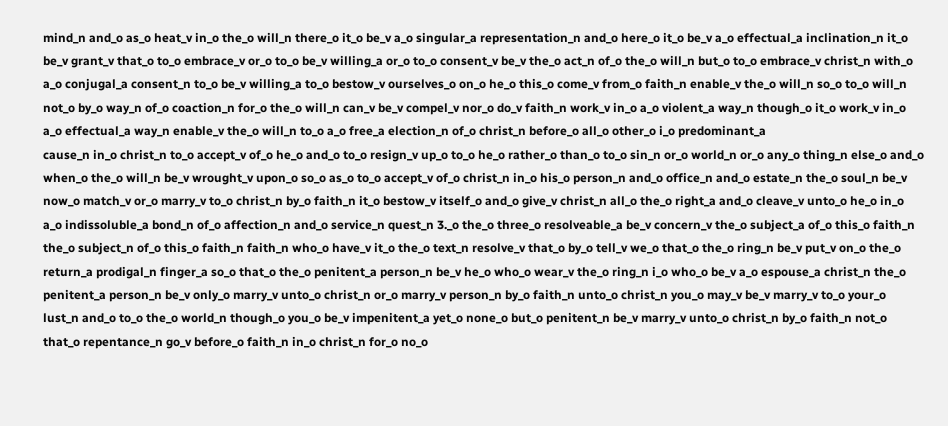mind_n and_o as_o heat_v in_o the_o will_n there_o it_o be_v a_o singular_a representation_n and_o here_o it_o be_v a_o effectual_a inclination_n it_o be_v grant_v that_o to_o embrace_v or_o to_o be_v willing_a or_o to_o consent_v be_v the_o act_n of_o the_o will_n but_o to_o embrace_v christ_n with_o a_o conjugal_a consent_n to_o be_v willing_a to_o bestow_v ourselves_o on_o he_o this_o come_v from_o faith_n enable_v the_o will_n so_o to_o will_n not_o by_o way_n of_o coaction_n for_o the_o will_n can_v be_v compel_v nor_o do_v faith_n work_v in_o a_o violent_a way_n though_o it_o work_v in_o a_o effectual_a way_n enable_v the_o will_n to_o a_o free_a election_n of_o christ_n before_o all_o other_o i_o predominant_a
cause_n in_o christ_n to_o accept_v of_o he_o and_o to_o resign_v up_o to_o he_o rather_o than_o to_o sin_n or_o world_n or_o any_o thing_n else_o and_o when_o the_o will_n be_v wrought_v upon_o so_o as_o to_o accept_v of_o christ_n in_o his_o person_n and_o office_n and_o estate_n the_o soul_n be_v now_o match_v or_o marry_v to_o christ_n by_o faith_n it_o bestow_v itself_o and_o give_v christ_n all_o the_o right_a and_o cleave_v unto_o he_o in_o a_o indissoluble_a bond_n of_o affection_n and_o service_n quest_n 3._o the_o three_o resolveable_a be_v concern_v the_o subject_a of_o this_o faith_n the_o subject_n of_o this_o faith_n faith_n who_o have_v it_o the_o text_n resolve_v that_o by_o tell_v we_o that_o the_o ring_n be_v put_v on_o the_o return_a prodigal_n finger_a so_o that_o the_o penitent_a person_n be_v he_o who_o wear_v the_o ring_n i_o who_o be_v a_o espouse_a christ_n the_o penitent_a person_n be_v only_o marry_v unto_o christ_n or_o marry_v person_n by_o faith_n unto_o christ_n you_o may_v be_v marry_v to_o your_o lust_n and_o to_o the_o world_n though_o you_o be_v impenitent_a yet_o none_o but_o penitent_n be_v marry_v unto_o christ_n by_o faith_n not_o that_o repentance_n go_v before_o faith_n in_o christ_n for_o no_o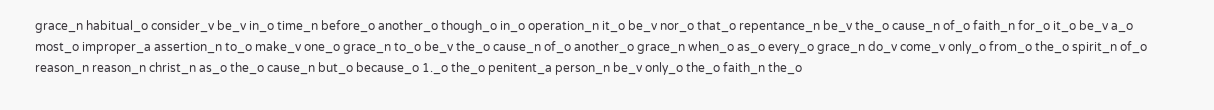grace_n habitual_o consider_v be_v in_o time_n before_o another_o though_o in_o operation_n it_o be_v nor_o that_o repentance_n be_v the_o cause_n of_o faith_n for_o it_o be_v a_o most_o improper_a assertion_n to_o make_v one_o grace_n to_o be_v the_o cause_n of_o another_o grace_n when_o as_o every_o grace_n do_v come_v only_o from_o the_o spirit_n of_o reason_n reason_n christ_n as_o the_o cause_n but_o because_o 1._o the_o penitent_a person_n be_v only_o the_o faith_n the_o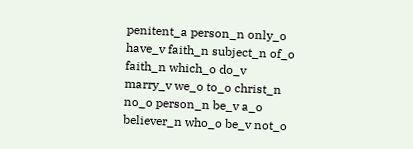penitent_a person_n only_o have_v faith_n subject_n of_o faith_n which_o do_v marry_v we_o to_o christ_n no_o person_n be_v a_o believer_n who_o be_v not_o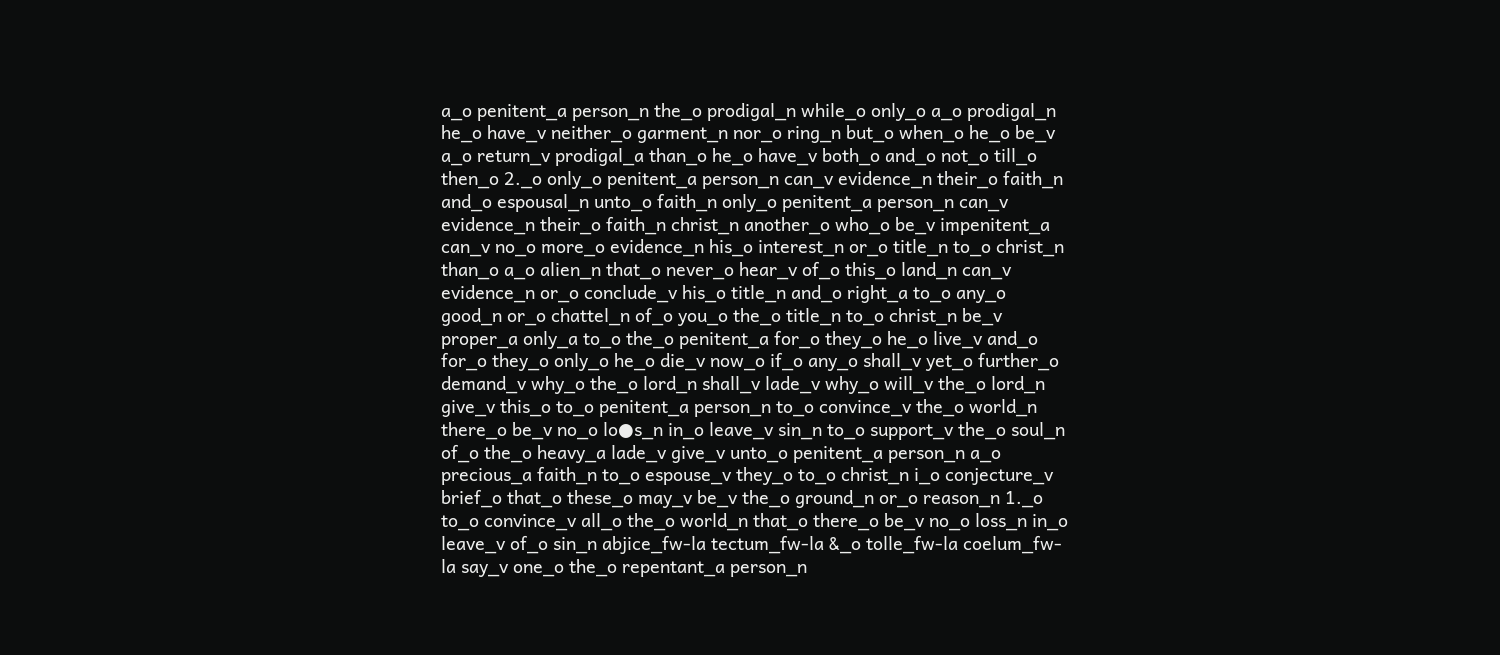a_o penitent_a person_n the_o prodigal_n while_o only_o a_o prodigal_n he_o have_v neither_o garment_n nor_o ring_n but_o when_o he_o be_v a_o return_v prodigal_a than_o he_o have_v both_o and_o not_o till_o then_o 2._o only_o penitent_a person_n can_v evidence_n their_o faith_n and_o espousal_n unto_o faith_n only_o penitent_a person_n can_v evidence_n their_o faith_n christ_n another_o who_o be_v impenitent_a can_v no_o more_o evidence_n his_o interest_n or_o title_n to_o christ_n than_o a_o alien_n that_o never_o hear_v of_o this_o land_n can_v evidence_n or_o conclude_v his_o title_n and_o right_a to_o any_o good_n or_o chattel_n of_o you_o the_o title_n to_o christ_n be_v proper_a only_a to_o the_o penitent_a for_o they_o he_o live_v and_o for_o they_o only_o he_o die_v now_o if_o any_o shall_v yet_o further_o demand_v why_o the_o lord_n shall_v lade_v why_o will_v the_o lord_n give_v this_o to_o penitent_a person_n to_o convince_v the_o world_n there_o be_v no_o lo●s_n in_o leave_v sin_n to_o support_v the_o soul_n of_o the_o heavy_a lade_v give_v unto_o penitent_a person_n a_o precious_a faith_n to_o espouse_v they_o to_o christ_n i_o conjecture_v brief_o that_o these_o may_v be_v the_o ground_n or_o reason_n 1._o to_o convince_v all_o the_o world_n that_o there_o be_v no_o loss_n in_o leave_v of_o sin_n abjice_fw-la tectum_fw-la &_o tolle_fw-la coelum_fw-la say_v one_o the_o repentant_a person_n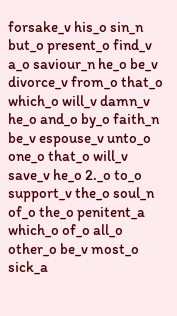forsake_v his_o sin_n but_o present_o find_v a_o saviour_n he_o be_v divorce_v from_o that_o which_o will_v damn_v he_o and_o by_o faith_n be_v espouse_v unto_o one_o that_o will_v save_v he_o 2._o to_o support_v the_o soul_n of_o the_o penitent_a which_o of_o all_o other_o be_v most_o sick_a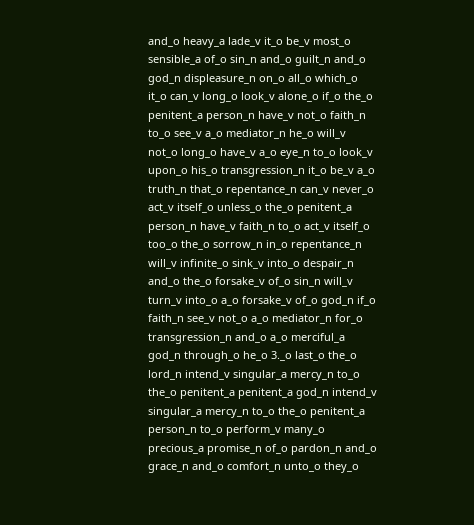and_o heavy_a lade_v it_o be_v most_o sensible_a of_o sin_n and_o guilt_n and_o god_n displeasure_n on_o all_o which_o it_o can_v long_o look_v alone_o if_o the_o penitent_a person_n have_v not_o faith_n to_o see_v a_o mediator_n he_o will_v not_o long_o have_v a_o eye_n to_o look_v upon_o his_o transgression_n it_o be_v a_o truth_n that_o repentance_n can_v never_o act_v itself_o unless_o the_o penitent_a person_n have_v faith_n to_o act_v itself_o too_o the_o sorrow_n in_o repentance_n will_v infinite_o sink_v into_o despair_n and_o the_o forsake_v of_o sin_n will_v turn_v into_o a_o forsake_v of_o god_n if_o faith_n see_v not_o a_o mediator_n for_o transgression_n and_o a_o merciful_a god_n through_o he_o 3._o last_o the_o lord_n intend_v singular_a mercy_n to_o the_o penitent_a penitent_a god_n intend_v singular_a mercy_n to_o the_o penitent_a person_n to_o perform_v many_o precious_a promise_n of_o pardon_n and_o grace_n and_o comfort_n unto_o they_o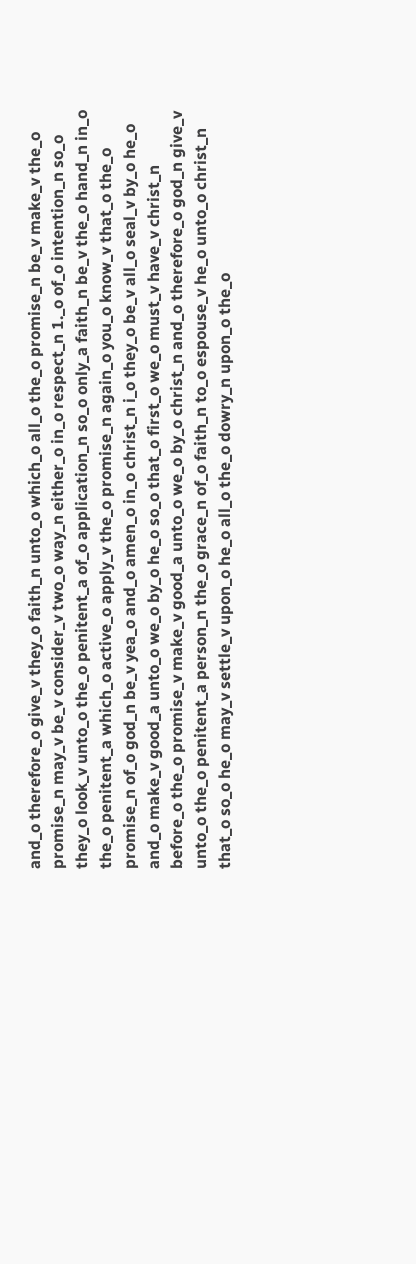and_o therefore_o give_v they_o faith_n unto_o which_o all_o the_o promise_n be_v make_v the_o promise_n may_v be_v consider_v two_o way_n either_o in_o respect_n 1._o of_o intention_n so_o they_o look_v unto_o the_o penitent_a of_o application_n so_o only_a faith_n be_v the_o hand_n in_o the_o penitent_a which_o active_o apply_v the_o promise_n again_o you_o know_v that_o the_o promise_n of_o god_n be_v yea_o and_o amen_o in_o christ_n i_o they_o be_v all_o seal_v by_o he_o and_o make_v good_a unto_o we_o by_o he_o so_o that_o first_o we_o must_v have_v christ_n before_o the_o promise_v make_v good_a unto_o we_o by_o christ_n and_o therefore_o god_n give_v unto_o the_o penitent_a person_n the_o grace_n of_o faith_n to_o espouse_v he_o unto_o christ_n that_o so_o he_o may_v settle_v upon_o he_o all_o the_o dowry_n upon_o the_o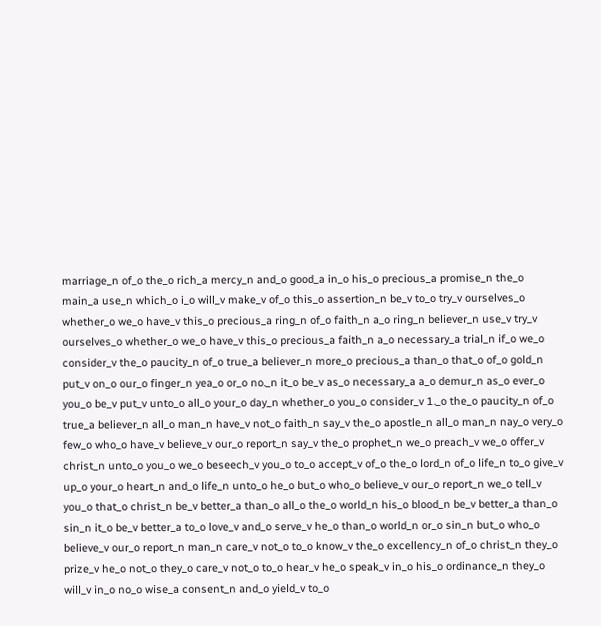marriage_n of_o the_o rich_a mercy_n and_o good_a in_o his_o precious_a promise_n the_o main_a use_n which_o i_o will_v make_v of_o this_o assertion_n be_v to_o try_v ourselves_o whether_o we_o have_v this_o precious_a ring_n of_o faith_n a_o ring_n believer_n use_v try_v ourselves_o whether_o we_o have_v this_o precious_a faith_n a_o necessary_a trial_n if_o we_o consider_v the_o paucity_n of_o true_a believer_n more_o precious_a than_o that_o of_o gold_n put_v on_o our_o finger_n yea_o or_o no._n it_o be_v as_o necessary_a a_o demur_n as_o ever_o you_o be_v put_v unto_o all_o your_o day_n whether_o you_o consider_v 1._o the_o paucity_n of_o true_a believer_n all_o man_n have_v not_o faith_n say_v the_o apostle_n all_o man_n nay_o very_o few_o who_o have_v believe_v our_o report_n say_v the_o prophet_n we_o preach_v we_o offer_v christ_n unto_o you_o we_o beseech_v you_o to_o accept_v of_o the_o lord_n of_o life_n to_o give_v up_o your_o heart_n and_o life_n unto_o he_o but_o who_o believe_v our_o report_n we_o tell_v you_o that_o christ_n be_v better_a than_o all_o the_o world_n his_o blood_n be_v better_a than_o sin_n it_o be_v better_a to_o love_v and_o serve_v he_o than_o world_n or_o sin_n but_o who_o believe_v our_o report_n man_n care_v not_o to_o know_v the_o excellency_n of_o christ_n they_o prize_v he_o not_o they_o care_v not_o to_o hear_v he_o speak_v in_o his_o ordinance_n they_o will_v in_o no_o wise_a consent_n and_o yield_v to_o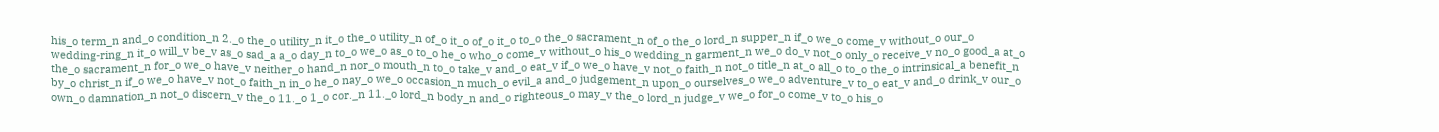his_o term_n and_o condition_n 2._o the_o utility_n it_o the_o utility_n of_o it_o of_o it_o to_o the_o sacrament_n of_o the_o lord_n supper_n if_o we_o come_v without_o our_o wedding-ring_n it_o will_v be_v as_o sad_a a_o day_n to_o we_o as_o to_o he_o who_o come_v without_o his_o wedding_n garment_n we_o do_v not_o only_o receive_v no_o good_a at_o the_o sacrament_n for_o we_o have_v neither_o hand_n nor_o mouth_n to_o take_v and_o eat_v if_o we_o have_v not_o faith_n not_o title_n at_o all_o to_o the_o intrinsical_a benefit_n by_o christ_n if_o we_o have_v not_o faith_n in_o he_o nay_o we_o occasion_n much_o evil_a and_o judgement_n upon_o ourselves_o we_o adventure_v to_o eat_v and_o drink_v our_o own_o damnation_n not_o discern_v the_o 11._o 1_o cor._n 11._o lord_n body_n and_o righteous_o may_v the_o lord_n judge_v we_o for_o come_v to_o his_o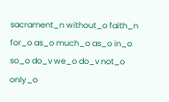sacrament_n without_o faith_n for_o as_o much_o as_o in_o so_o do_v we_o do_v not_o only_o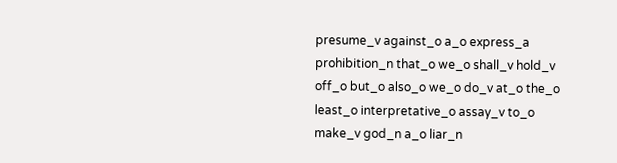presume_v against_o a_o express_a prohibition_n that_o we_o shall_v hold_v off_o but_o also_o we_o do_v at_o the_o least_o interpretative_o assay_v to_o make_v god_n a_o liar_n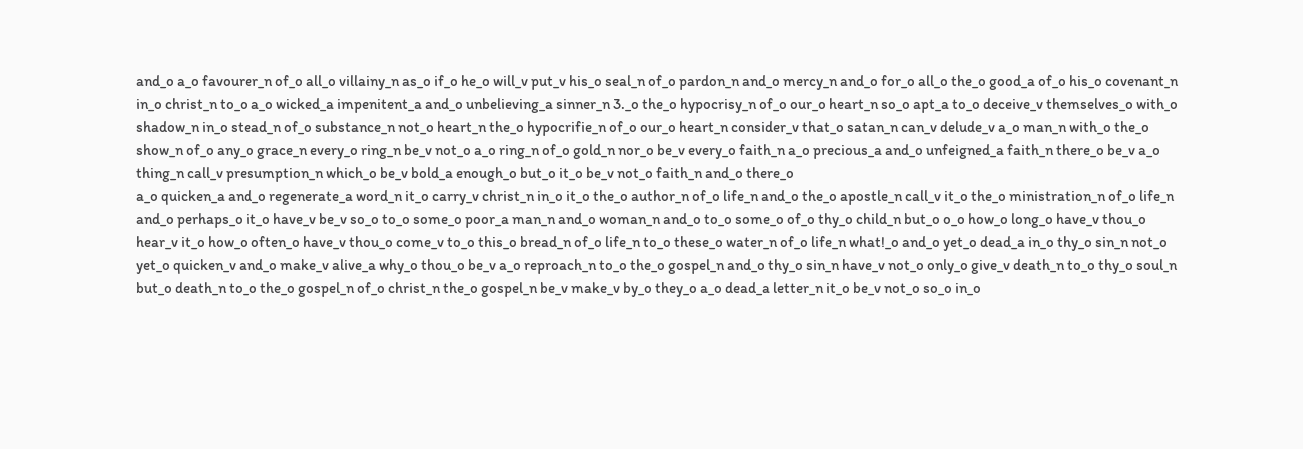and_o a_o favourer_n of_o all_o villainy_n as_o if_o he_o will_v put_v his_o seal_n of_o pardon_n and_o mercy_n and_o for_o all_o the_o good_a of_o his_o covenant_n in_o christ_n to_o a_o wicked_a impenitent_a and_o unbelieving_a sinner_n 3._o the_o hypocrisy_n of_o our_o heart_n so_o apt_a to_o deceive_v themselves_o with_o shadow_n in_o stead_n of_o substance_n not_o heart_n the_o hypocrifie_n of_o our_o heart_n consider_v that_o satan_n can_v delude_v a_o man_n with_o the_o show_n of_o any_o grace_n every_o ring_n be_v not_o a_o ring_n of_o gold_n nor_o be_v every_o faith_n a_o precious_a and_o unfeigned_a faith_n there_o be_v a_o thing_n call_v presumption_n which_o be_v bold_a enough_o but_o it_o be_v not_o faith_n and_o there_o
a_o quicken_a and_o regenerate_a word_n it_o carry_v christ_n in_o it_o the_o author_n of_o life_n and_o the_o apostle_n call_v it_o the_o ministration_n of_o life_n and_o perhaps_o it_o have_v be_v so_o to_o some_o poor_a man_n and_o woman_n and_o to_o some_o of_o thy_o child_n but_o o_o how_o long_o have_v thou_o hear_v it_o how_o often_o have_v thou_o come_v to_o this_o bread_n of_o life_n to_o these_o water_n of_o life_n what!_o and_o yet_o dead_a in_o thy_o sin_n not_o yet_o quicken_v and_o make_v alive_a why_o thou_o be_v a_o reproach_n to_o the_o gospel_n and_o thy_o sin_n have_v not_o only_o give_v death_n to_o thy_o soul_n but_o death_n to_o the_o gospel_n of_o christ_n the_o gospel_n be_v make_v by_o they_o a_o dead_a letter_n it_o be_v not_o so_o in_o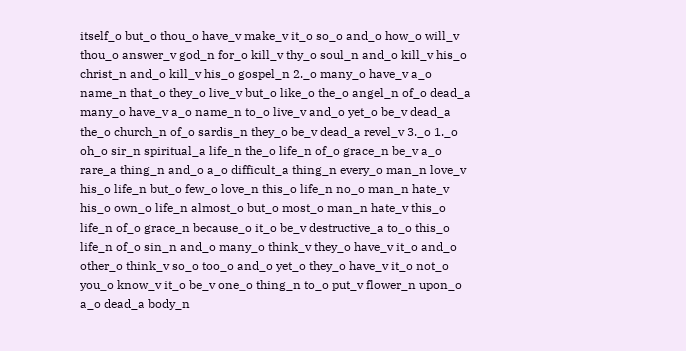itself_o but_o thou_o have_v make_v it_o so_o and_o how_o will_v thou_o answer_v god_n for_o kill_v thy_o soul_n and_o kill_v his_o christ_n and_o kill_v his_o gospel_n 2._o many_o have_v a_o name_n that_o they_o live_v but_o like_o the_o angel_n of_o dead_a many_o have_v a_o name_n to_o live_v and_o yet_o be_v dead_a the_o church_n of_o sardis_n they_o be_v dead_a revel_v 3._o 1._o oh_o sir_n spiritual_a life_n the_o life_n of_o grace_n be_v a_o rare_a thing_n and_o a_o difficult_a thing_n every_o man_n love_v his_o life_n but_o few_o love_n this_o life_n no_o man_n hate_v his_o own_o life_n almost_o but_o most_o man_n hate_v this_o life_n of_o grace_n because_o it_o be_v destructive_a to_o this_o life_n of_o sin_n and_o many_o think_v they_o have_v it_o and_o other_o think_v so_o too_o and_o yet_o they_o have_v it_o not_o you_o know_v it_o be_v one_o thing_n to_o put_v flower_n upon_o a_o dead_a body_n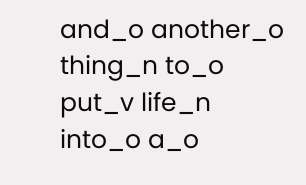and_o another_o thing_n to_o put_v life_n into_o a_o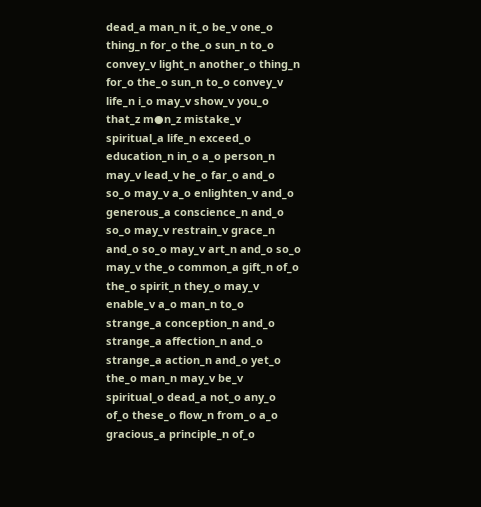dead_a man_n it_o be_v one_o thing_n for_o the_o sun_n to_o convey_v light_n another_o thing_n for_o the_o sun_n to_o convey_v life_n i_o may_v show_v you_o that_z m●n_z mistake_v spiritual_a life_n exceed_o education_n in_o a_o person_n may_v lead_v he_o far_o and_o so_o may_v a_o enlighten_v and_o generous_a conscience_n and_o so_o may_v restrain_v grace_n and_o so_o may_v art_n and_o so_o may_v the_o common_a gift_n of_o the_o spirit_n they_o may_v enable_v a_o man_n to_o strange_a conception_n and_o strange_a affection_n and_o strange_a action_n and_o yet_o the_o man_n may_v be_v spiritual_o dead_a not_o any_o of_o these_o flow_n from_o a_o gracious_a principle_n of_o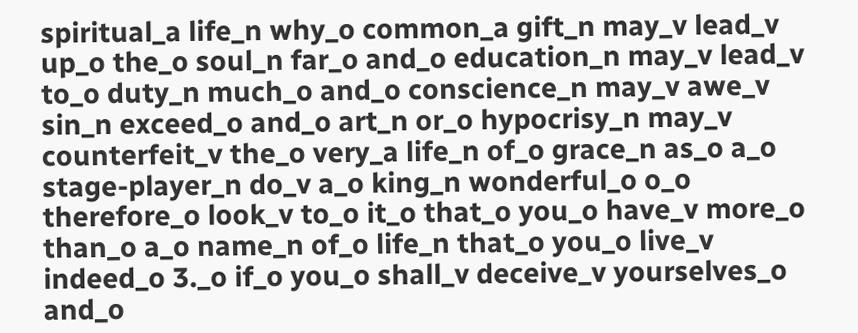spiritual_a life_n why_o common_a gift_n may_v lead_v up_o the_o soul_n far_o and_o education_n may_v lead_v to_o duty_n much_o and_o conscience_n may_v awe_v sin_n exceed_o and_o art_n or_o hypocrisy_n may_v counterfeit_v the_o very_a life_n of_o grace_n as_o a_o stage-player_n do_v a_o king_n wonderful_o o_o therefore_o look_v to_o it_o that_o you_o have_v more_o than_o a_o name_n of_o life_n that_o you_o live_v indeed_o 3._o if_o you_o shall_v deceive_v yourselves_o and_o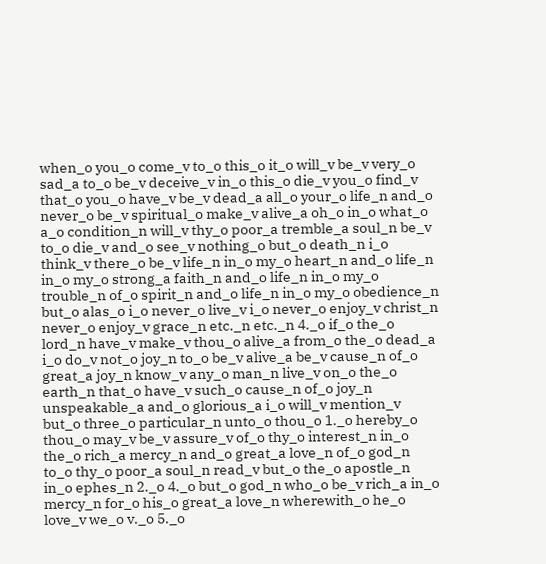when_o you_o come_v to_o this_o it_o will_v be_v very_o sad_a to_o be_v deceive_v in_o this_o die_v you_o find_v that_o you_o have_v be_v dead_a all_o your_o life_n and_o never_o be_v spiritual_o make_v alive_a oh_o in_o what_o a_o condition_n will_v thy_o poor_a tremble_a soul_n be_v to_o die_v and_o see_v nothing_o but_o death_n i_o think_v there_o be_v life_n in_o my_o heart_n and_o life_n in_o my_o strong_a faith_n and_o life_n in_o my_o trouble_n of_o spirit_n and_o life_n in_o my_o obedience_n but_o alas_o i_o never_o live_v i_o never_o enjoy_v christ_n never_o enjoy_v grace_n etc._n etc._n 4._o if_o the_o lord_n have_v make_v thou_o alive_a from_o the_o dead_a i_o do_v not_o joy_n to_o be_v alive_a be_v cause_n of_o great_a joy_n know_v any_o man_n live_v on_o the_o earth_n that_o have_v such_o cause_n of_o joy_n unspeakable_a and_o glorious_a i_o will_v mention_v but_o three_o particular_n unto_o thou_o 1._o hereby_o thou_o may_v be_v assure_v of_o thy_o interest_n in_o the_o rich_a mercy_n and_o great_a love_n of_o god_n to_o thy_o poor_a soul_n read_v but_o the_o apostle_n in_o ephes_n 2._o 4._o but_o god_n who_o be_v rich_a in_o mercy_n for_o his_o great_a love_n wherewith_o he_o love_v we_o v._o 5._o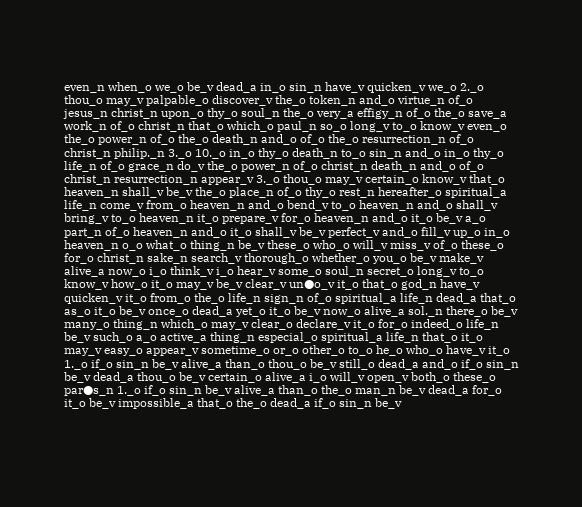even_n when_o we_o be_v dead_a in_o sin_n have_v quicken_v we_o 2._o thou_o may_v palpable_o discover_v the_o token_n and_o virtue_n of_o jesus_n christ_n upon_o thy_o soul_n the_o very_a effigy_n of_o the_o save_a work_n of_o christ_n that_o which_o paul_n so_o long_v to_o know_v even_o the_o power_n of_o the_o death_n and_o of_o the_o resurrection_n of_o christ_n philip._n 3._o 10._o in_o thy_o death_n to_o sin_n and_o in_o thy_o life_n of_o grace_n do_v the_o power_n of_o christ_n death_n and_o of_o christ_n resurrection_n appear_v 3._o thou_o may_v certain_o know_v that_o heaven_n shall_v be_v the_o place_n of_o thy_o rest_n hereafter_o spiritual_a life_n come_v from_o heaven_n and_o bend_v to_o heaven_n and_o shall_v bring_v to_o heaven_n it_o prepare_v for_o heaven_n and_o it_o be_v a_o part_n of_o heaven_n and_o it_o shall_v be_v perfect_v and_o fill_v up_o in_o heaven_n o_o what_o thing_n be_v these_o who_o will_v miss_v of_o these_o for_o christ_n sake_n search_v thorough_o whether_o you_o be_v make_v alive_a now_o i_o think_v i_o hear_v some_o soul_n secret_o long_v to_o know_v how_o it_o may_v be_v clear_v un●o_v it_o that_o god_n have_v quicken_v it_o from_o the_o life_n sign_n of_o spiritual_a life_n dead_a that_o as_o it_o be_v once_o dead_a yet_o it_o be_v now_o alive_a sol._n there_o be_v many_o thing_n which_o may_v clear_o declare_v it_o for_o indeed_o life_n be_v such_o a_o active_a thing_n especial_o spiritual_a life_n that_o it_o may_v easy_o appear_v sometime_o or_o other_o to_o he_o who_o have_v it_o 1._o if_o sin_n be_v alive_a than_o thou_o be_v still_o dead_a and_o if_o sin_n be_v dead_a thou_o be_v certain_o alive_a i_o will_v open_v both_o these_o par●s_n 1._o if_o sin_n be_v alive_a than_o the_o man_n be_v dead_a for_o it_o be_v impossible_a that_o the_o dead_a if_o sin_n be_v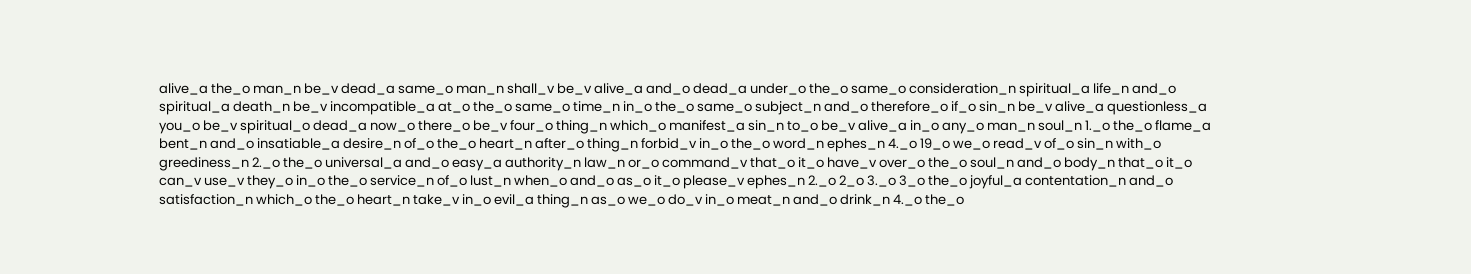alive_a the_o man_n be_v dead_a same_o man_n shall_v be_v alive_a and_o dead_a under_o the_o same_o consideration_n spiritual_a life_n and_o spiritual_a death_n be_v incompatible_a at_o the_o same_o time_n in_o the_o same_o subject_n and_o therefore_o if_o sin_n be_v alive_a questionless_a you_o be_v spiritual_o dead_a now_o there_o be_v four_o thing_n which_o manifest_a sin_n to_o be_v alive_a in_o any_o man_n soul_n 1._o the_o flame_a bent_n and_o insatiable_a desire_n of_o the_o heart_n after_o thing_n forbid_v in_o the_o word_n ephes_n 4._o 19_o we_o read_v of_o sin_n with_o greediness_n 2._o the_o universal_a and_o easy_a authority_n law_n or_o command_v that_o it_o have_v over_o the_o soul_n and_o body_n that_o it_o can_v use_v they_o in_o the_o service_n of_o lust_n when_o and_o as_o it_o please_v ephes_n 2._o 2_o 3._o 3_o the_o joyful_a contentation_n and_o satisfaction_n which_o the_o heart_n take_v in_o evil_a thing_n as_o we_o do_v in_o meat_n and_o drink_n 4._o the_o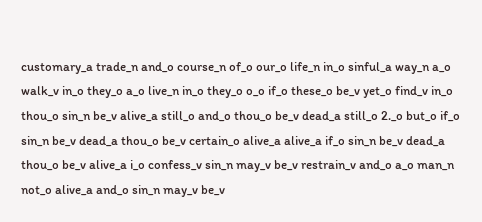customary_a trade_n and_o course_n of_o our_o life_n in_o sinful_a way_n a_o walk_v in_o they_o a_o live_n in_o they_o o_o if_o these_o be_v yet_o find_v in_o thou_o sin_n be_v alive_a still_o and_o thou_o be_v dead_a still_o 2._o but_o if_o sin_n be_v dead_a thou_o be_v certain_o alive_a alive_a if_o sin_n be_v dead_a thou_o be_v alive_a i_o confess_v sin_n may_v be_v restrain_v and_o a_o man_n not_o alive_a and_o sin_n may_v be_v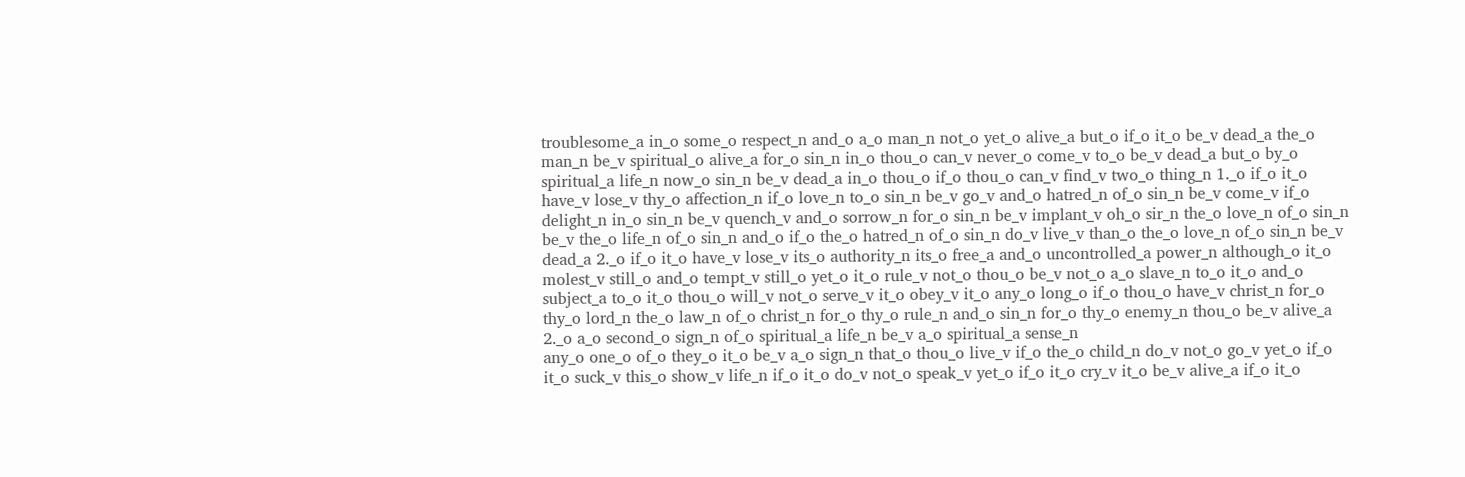troublesome_a in_o some_o respect_n and_o a_o man_n not_o yet_o alive_a but_o if_o it_o be_v dead_a the_o man_n be_v spiritual_o alive_a for_o sin_n in_o thou_o can_v never_o come_v to_o be_v dead_a but_o by_o spiritual_a life_n now_o sin_n be_v dead_a in_o thou_o if_o thou_o can_v find_v two_o thing_n 1._o if_o it_o have_v lose_v thy_o affection_n if_o love_n to_o sin_n be_v go_v and_o hatred_n of_o sin_n be_v come_v if_o delight_n in_o sin_n be_v quench_v and_o sorrow_n for_o sin_n be_v implant_v oh_o sir_n the_o love_n of_o sin_n be_v the_o life_n of_o sin_n and_o if_o the_o hatred_n of_o sin_n do_v live_v than_o the_o love_n of_o sin_n be_v dead_a 2._o if_o it_o have_v lose_v its_o authority_n its_o free_a and_o uncontrolled_a power_n although_o it_o molest_v still_o and_o tempt_v still_o yet_o it_o rule_v not_o thou_o be_v not_o a_o slave_n to_o it_o and_o subject_a to_o it_o thou_o will_v not_o serve_v it_o obey_v it_o any_o long_o if_o thou_o have_v christ_n for_o thy_o lord_n the_o law_n of_o christ_n for_o thy_o rule_n and_o sin_n for_o thy_o enemy_n thou_o be_v alive_a 2._o a_o second_o sign_n of_o spiritual_a life_n be_v a_o spiritual_a sense_n
any_o one_o of_o they_o it_o be_v a_o sign_n that_o thou_o live_v if_o the_o child_n do_v not_o go_v yet_o if_o it_o suck_v this_o show_v life_n if_o it_o do_v not_o speak_v yet_o if_o it_o cry_v it_o be_v alive_a if_o it_o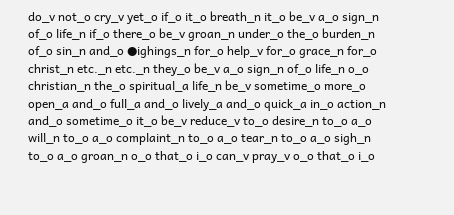do_v not_o cry_v yet_o if_o it_o breath_n it_o be_v a_o sign_n of_o life_n if_o there_o be_v groan_n under_o the_o burden_n of_o sin_n and_o ●ighings_n for_o help_v for_o grace_n for_o christ_n etc._n etc._n they_o be_v a_o sign_n of_o life_n o_o christian_n the_o spiritual_a life_n be_v sometime_o more_o open_a and_o full_a and_o lively_a and_o quick_a in_o action_n and_o sometime_o it_o be_v reduce_v to_o desire_n to_o a_o will_n to_o a_o complaint_n to_o a_o tear_n to_o a_o sigh_n to_o a_o groan_n o_o that_o i_o can_v pray_v o_o that_o i_o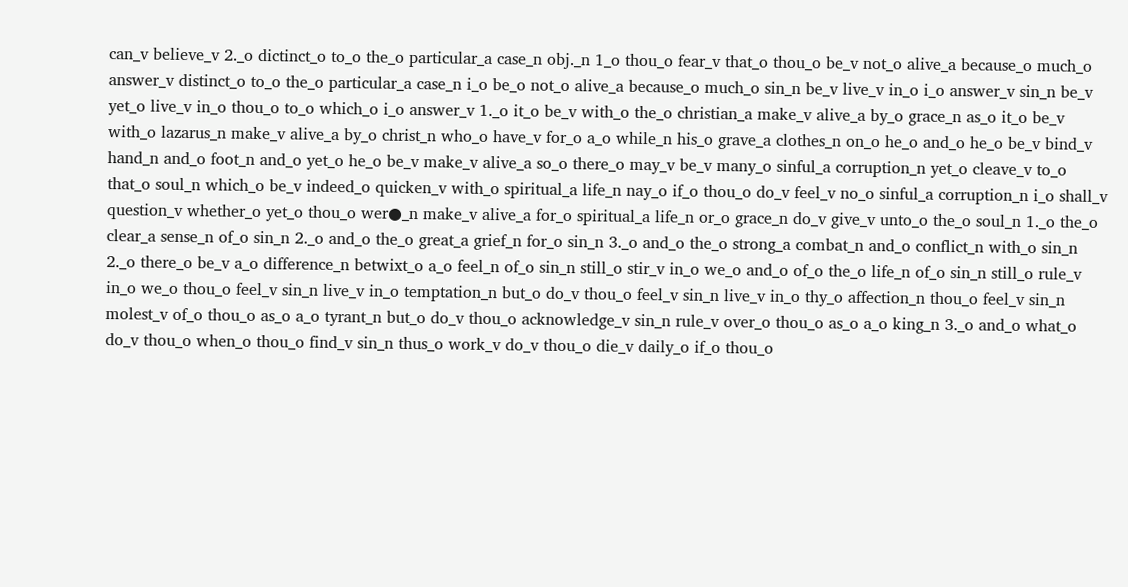can_v believe_v 2._o dictinct_o to_o the_o particular_a case_n obj._n 1_o thou_o fear_v that_o thou_o be_v not_o alive_a because_o much_o answer_v distinct_o to_o the_o particular_a case_n i_o be_o not_o alive_a because_o much_o sin_n be_v live_v in_o i_o answer_v sin_n be_v yet_o live_v in_o thou_o to_o which_o i_o answer_v 1._o it_o be_v with_o the_o christian_a make_v alive_a by_o grace_n as_o it_o be_v with_o lazarus_n make_v alive_a by_o christ_n who_o have_v for_o a_o while_n his_o grave_a clothes_n on_o he_o and_o he_o be_v bind_v hand_n and_o foot_n and_o yet_o he_o be_v make_v alive_a so_o there_o may_v be_v many_o sinful_a corruption_n yet_o cleave_v to_o that_o soul_n which_o be_v indeed_o quicken_v with_o spiritual_a life_n nay_o if_o thou_o do_v feel_v no_o sinful_a corruption_n i_o shall_v question_v whether_o yet_o thou_o wer●_n make_v alive_a for_o spiritual_a life_n or_o grace_n do_v give_v unto_o the_o soul_n 1._o the_o clear_a sense_n of_o sin_n 2._o and_o the_o great_a grief_n for_o sin_n 3._o and_o the_o strong_a combat_n and_o conflict_n with_o sin_n 2._o there_o be_v a_o difference_n betwixt_o a_o feel_n of_o sin_n still_o stir_v in_o we_o and_o of_o the_o life_n of_o sin_n still_o rule_v in_o we_o thou_o feel_v sin_n live_v in_o temptation_n but_o do_v thou_o feel_v sin_n live_v in_o thy_o affection_n thou_o feel_v sin_n molest_v of_o thou_o as_o a_o tyrant_n but_o do_v thou_o acknowledge_v sin_n rule_v over_o thou_o as_o a_o king_n 3._o and_o what_o do_v thou_o when_o thou_o find_v sin_n thus_o work_v do_v thou_o die_v daily_o if_o thou_o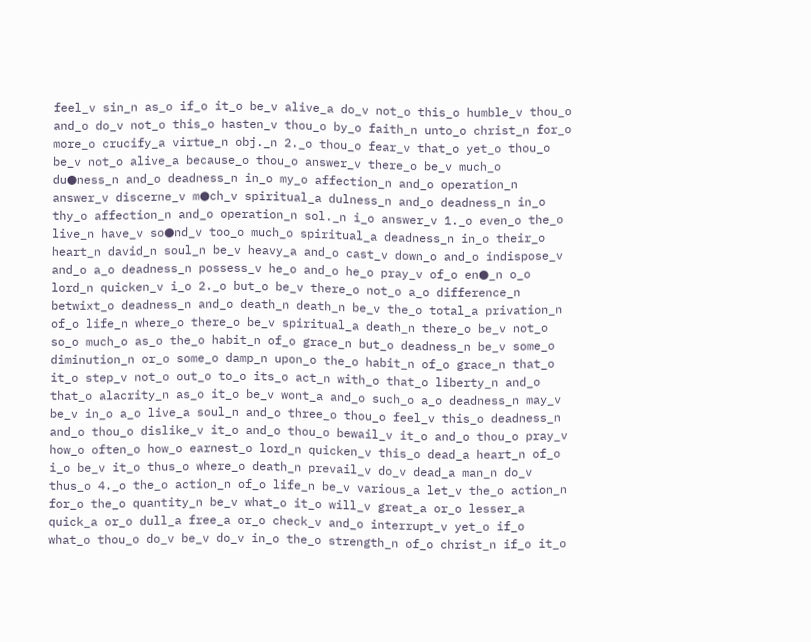feel_v sin_n as_o if_o it_o be_v alive_a do_v not_o this_o humble_v thou_o and_o do_v not_o this_o hasten_v thou_o by_o faith_n unto_o christ_n for_o more_o crucify_a virtue_n obj._n 2._o thou_o fear_v that_o yet_o thou_o be_v not_o alive_a because_o thou_o answer_v there_o be_v much_o du●ness_n and_o deadness_n in_o my_o affection_n and_o operation_n answer_v discerne_v m●ch_v spiritual_a dulness_n and_o deadness_n in_o thy_o affection_n and_o operation_n sol._n i_o answer_v 1._o even_o the_o live_n have_v so●nd_v too_o much_o spiritual_a deadness_n in_o their_o heart_n david_n soul_n be_v heavy_a and_o cast_v down_o and_o indispose_v and_o a_o deadness_n possess_v he_o and_o he_o pray_v of_o en●_n o_o lord_n quicken_v i_o 2._o but_o be_v there_o not_o a_o difference_n betwixt_o deadness_n and_o death_n death_n be_v the_o total_a privation_n of_o life_n where_o there_o be_v spiritual_a death_n there_o be_v not_o so_o much_o as_o the_o habit_n of_o grace_n but_o deadness_n be_v some_o diminution_n or_o some_o damp_n upon_o the_o habit_n of_o grace_n that_o it_o step_v not_o out_o to_o its_o act_n with_o that_o liberty_n and_o that_o alacrity_n as_o it_o be_v wont_a and_o such_o a_o deadness_n may_v be_v in_o a_o live_a soul_n and_o three_o thou_o feel_v this_o deadness_n and_o thou_o dislike_v it_o and_o thou_o bewail_v it_o and_o thou_o pray_v how_o often_o how_o earnest_o lord_n quicken_v this_o dead_a heart_n of_o i_o be_v it_o thus_o where_o death_n prevail_v do_v dead_a man_n do_v thus_o 4._o the_o action_n of_o life_n be_v various_a let_v the_o action_n for_o the_o quantity_n be_v what_o it_o will_v great_a or_o lesser_a quick_a or_o dull_a free_a or_o check_v and_o interrupt_v yet_o if_o what_o thou_o do_v be_v do_v in_o the_o strength_n of_o christ_n if_o it_o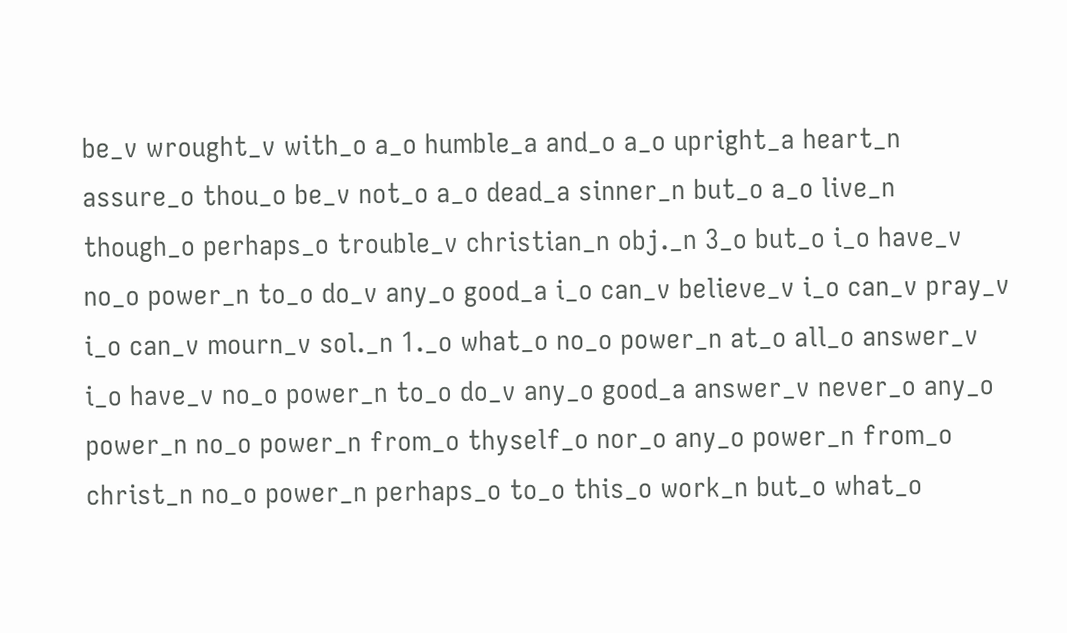be_v wrought_v with_o a_o humble_a and_o a_o upright_a heart_n assure_o thou_o be_v not_o a_o dead_a sinner_n but_o a_o live_n though_o perhaps_o trouble_v christian_n obj._n 3_o but_o i_o have_v no_o power_n to_o do_v any_o good_a i_o can_v believe_v i_o can_v pray_v i_o can_v mourn_v sol._n 1._o what_o no_o power_n at_o all_o answer_v i_o have_v no_o power_n to_o do_v any_o good_a answer_v never_o any_o power_n no_o power_n from_o thyself_o nor_o any_o power_n from_o christ_n no_o power_n perhaps_o to_o this_o work_n but_o what_o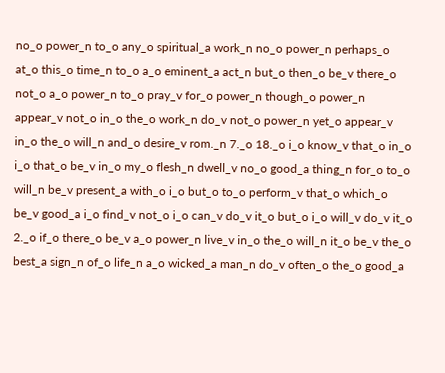no_o power_n to_o any_o spiritual_a work_n no_o power_n perhaps_o at_o this_o time_n to_o a_o eminent_a act_n but_o then_o be_v there_o not_o a_o power_n to_o pray_v for_o power_n though_o power_n appear_v not_o in_o the_o work_n do_v not_o power_n yet_o appear_v in_o the_o will_n and_o desire_v rom._n 7._o 18._o i_o know_v that_o in_o i_o that_o be_v in_o my_o flesh_n dwell_v no_o good_a thing_n for_o to_o will_n be_v present_a with_o i_o but_o to_o perform_v that_o which_o be_v good_a i_o find_v not_o i_o can_v do_v it_o but_o i_o will_v do_v it_o 2._o if_o there_o be_v a_o power_n live_v in_o the_o will_n it_o be_v the_o best_a sign_n of_o life_n a_o wicked_a man_n do_v often_o the_o good_a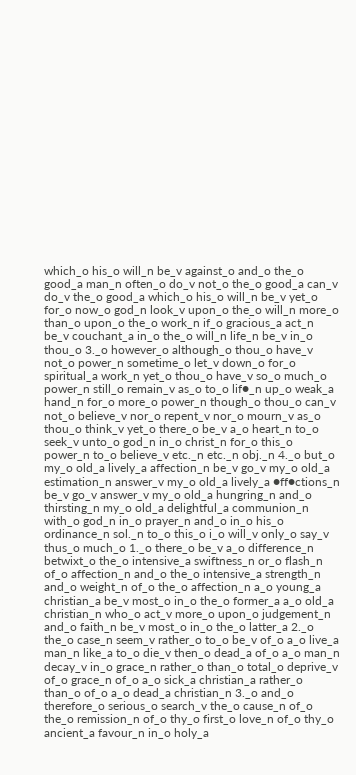which_o his_o will_n be_v against_o and_o the_o good_a man_n often_o do_v not_o the_o good_a can_v do_v the_o good_a which_o his_o will_n be_v yet_o for_o now_o god_n look_v upon_o the_o will_n more_o than_o upon_o the_o work_n if_o gracious_a act_n be_v couchant_a in_o the_o will_n life_n be_v in_o thou_o 3._o however_o although_o thou_o have_v not_o power_n sometime_o let_v down_o for_o spiritual_a work_n yet_o thou_o have_v so_o much_o power_n still_o remain_v as_o to_o lif●_n up_o weak_a hand_n for_o more_o power_n though_o thou_o can_v not_o believe_v nor_o repent_v nor_o mourn_v as_o thou_o think_v yet_o there_o be_v a_o heart_n to_o seek_v unto_o god_n in_o christ_n for_o this_o power_n to_o believe_v etc._n etc._n obj._n 4._o but_o my_o old_a lively_a affection_n be_v go_v my_o old_a estimation_n answer_v my_o old_a lively_a ●ff●ctions_n be_v go_v answer_v my_o old_a hungring_n and_o thirsting_n my_o old_a delightful_a communion_n with_o god_n in_o prayer_n and_o in_o his_o ordinance_n sol._n to_o this_o i_o will_v only_o say_v thus_o much_o 1._o there_o be_v a_o difference_n betwixt_o the_o intensive_a swiftness_n or_o flash_n of_o affection_n and_o the_o intensive_a strength_n and_o weight_n of_o the_o affection_n a_o young_a christian_a be_v most_o in_o the_o former_a a_o old_a christian_n who_o act_v more_o upon_o judgement_n and_o faith_n be_v most_o in_o the_o latter_a 2._o the_o case_n seem_v rather_o to_o be_v of_o a_o live_a man_n like_a to_o die_v then_o dead_a of_o a_o man_n decay_v in_o grace_n rather_o than_o total_o deprive_v of_o grace_n of_o a_o sick_a christian_a rather_o than_o of_o a_o dead_a christian_n 3._o and_o therefore_o serious_o search_v the_o cause_n of_o the_o remission_n of_o thy_o first_o love_n of_o thy_o ancient_a favour_n in_o holy_a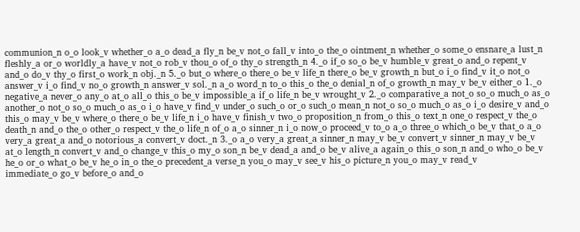communion_n o_o look_v whether_o a_o dead_a fly_n be_v not_o fall_v into_o the_o ointment_n whether_o some_o ensnare_a lust_n fleshly_a or_o worldly_a have_v not_o rob_v thou_o of_o thy_o strength_n 4._o if_o so_o be_v humble_v great_o and_o repent_v and_o do_v thy_o first_o work_n obj._n 5._o but_o where_o there_o be_v life_n there_o be_v growth_n but_o i_o find_v it_o not_o answer_v i_o find_v no_o growth_n answer_v sol._n a_o word_n to_o this_o the_o denial_n of_o growth_n may_v be_v either_o 1._o negative_a never_o any_o at_o all_o this_o be_v impossible_a if_o life_n be_v wrought_v 2._o comparative_a not_o so_o much_o as_o another_o not_o so_o much_o as_o i_o have_v find_v under_o such_o or_o such_o mean_n not_o so_o much_o as_o i_o desire_v and_o this_o may_v be_v where_o there_o be_v life_n i_o have_v finish_v two_o proposition_n from_o this_o text_n one_o respect_v the_o death_n and_o the_o other_o respect_v the_o life_n of_o a_o sinner_n i_o now_o proceed_v to_o a_o three_o which_o be_v that_o a_o very_a great_a and_o notorious_a convert_v doct._n 3._o a_o very_a great_a sinner_n may_v be_v convert_v sinner_n may_v be_v at_o length_n convert_v and_o change_v this_o my_o son_n be_v dead_a and_o be_v alive_a again_o this_o son_n and_o who_o be_v he_o or_o what_o be_v he_o in_o the_o precedent_a verse_n you_o may_v see_v his_o picture_n you_o may_v read_v
immediate_o go_v before_o and_o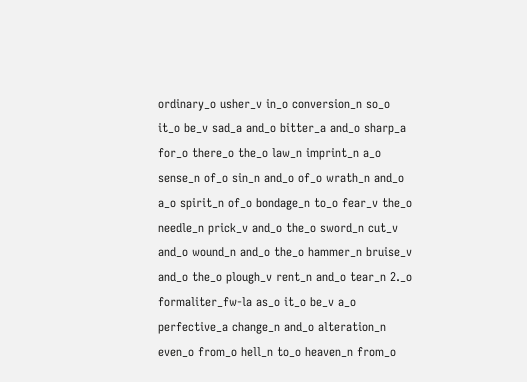ordinary_o usher_v in_o conversion_n so_o it_o be_v sad_a and_o bitter_a and_o sharp_a for_o there_o the_o law_n imprint_n a_o sense_n of_o sin_n and_o of_o wrath_n and_o a_o spirit_n of_o bondage_n to_o fear_v the_o needle_n prick_v and_o the_o sword_n cut_v and_o wound_n and_o the_o hammer_n bruise_v and_o the_o plough_v rent_n and_o tear_n 2._o formaliter_fw-la as_o it_o be_v a_o perfective_a change_n and_o alteration_n even_o from_o hell_n to_o heaven_n from_o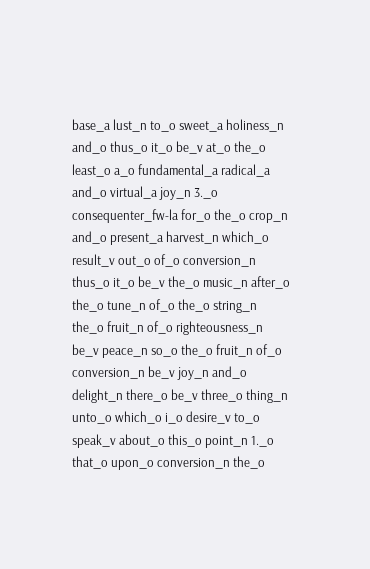base_a lust_n to_o sweet_a holiness_n and_o thus_o it_o be_v at_o the_o least_o a_o fundamental_a radical_a and_o virtual_a joy_n 3._o consequenter_fw-la for_o the_o crop_n and_o present_a harvest_n which_o result_v out_o of_o conversion_n thus_o it_o be_v the_o music_n after_o the_o tune_n of_o the_o string_n the_o fruit_n of_o righteousness_n be_v peace_n so_o the_o fruit_n of_o conversion_n be_v joy_n and_o delight_n there_o be_v three_o thing_n unto_o which_o i_o desire_v to_o speak_v about_o this_o point_n 1._o that_o upon_o conversion_n the_o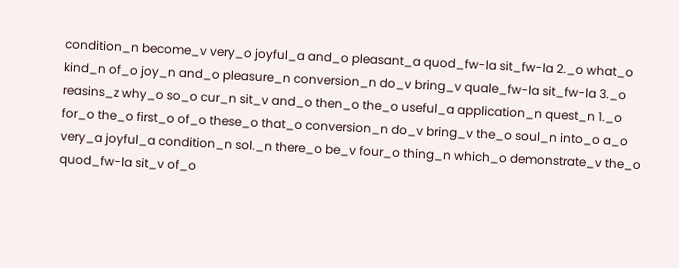condition_n become_v very_o joyful_a and_o pleasant_a quod_fw-la sit_fw-la 2._o what_o kind_n of_o joy_n and_o pleasure_n conversion_n do_v bring_v quale_fw-la sit_fw-la 3._o reasins_z why_o so_o cur_n sit_v and_o then_o the_o useful_a application_n quest_n 1._o for_o the_o first_o of_o these_o that_o conversion_n do_v bring_v the_o soul_n into_o a_o very_a joyful_a condition_n sol._n there_o be_v four_o thing_n which_o demonstrate_v the_o quod_fw-la sit_v of_o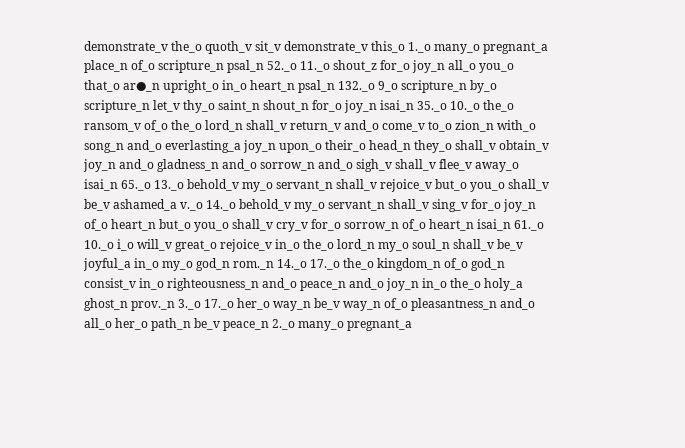demonstrate_v the_o quoth_v sit_v demonstrate_v this_o 1._o many_o pregnant_a place_n of_o scripture_n psal_n 52._o 11._o shout_z for_o joy_n all_o you_o that_o ar●_n upright_o in_o heart_n psal_n 132._o 9_o scripture_n by_o scripture_n let_v thy_o saint_n shout_n for_o joy_n isai_n 35._o 10._o the_o ransom_v of_o the_o lord_n shall_v return_v and_o come_v to_o zion_n with_o song_n and_o everlasting_a joy_n upon_o their_o head_n they_o shall_v obtain_v joy_n and_o gladness_n and_o sorrow_n and_o sigh_v shall_v flee_v away_o isai_n 65._o 13._o behold_v my_o servant_n shall_v rejoice_v but_o you_o shall_v be_v ashamed_a v._o 14._o behold_v my_o servant_n shall_v sing_v for_o joy_n of_o heart_n but_o you_o shall_v cry_v for_o sorrow_n of_o heart_n isai_n 61._o 10._o i_o will_v great_o rejoice_v in_o the_o lord_n my_o soul_n shall_v be_v joyful_a in_o my_o god_n rom._n 14._o 17._o the_o kingdom_n of_o god_n consist_v in_o righteousness_n and_o peace_n and_o joy_n in_o the_o holy_a ghost_n prov._n 3._o 17._o her_o way_n be_v way_n of_o pleasantness_n and_o all_o her_o path_n be_v peace_n 2._o many_o pregnant_a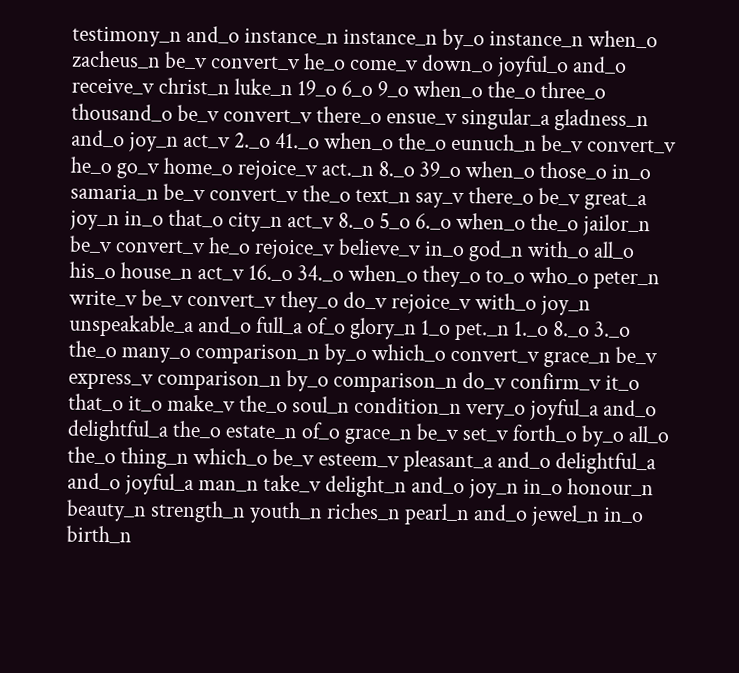testimony_n and_o instance_n instance_n by_o instance_n when_o zacheus_n be_v convert_v he_o come_v down_o joyful_o and_o receive_v christ_n luke_n 19_o 6_o 9_o when_o the_o three_o thousand_o be_v convert_v there_o ensue_v singular_a gladness_n and_o joy_n act_v 2._o 41._o when_o the_o eunuch_n be_v convert_v he_o go_v home_o rejoice_v act._n 8._o 39_o when_o those_o in_o samaria_n be_v convert_v the_o text_n say_v there_o be_v great_a joy_n in_o that_o city_n act_v 8._o 5_o 6._o when_o the_o jailor_n be_v convert_v he_o rejoice_v believe_v in_o god_n with_o all_o his_o house_n act_v 16._o 34._o when_o they_o to_o who_o peter_n write_v be_v convert_v they_o do_v rejoice_v with_o joy_n unspeakable_a and_o full_a of_o glory_n 1_o pet._n 1._o 8._o 3._o the_o many_o comparison_n by_o which_o convert_v grace_n be_v express_v comparison_n by_o comparison_n do_v confirm_v it_o that_o it_o make_v the_o soul_n condition_n very_o joyful_a and_o delightful_a the_o estate_n of_o grace_n be_v set_v forth_o by_o all_o the_o thing_n which_o be_v esteem_v pleasant_a and_o delightful_a and_o joyful_a man_n take_v delight_n and_o joy_n in_o honour_n beauty_n strength_n youth_n riches_n pearl_n and_o jewel_n in_o birth_n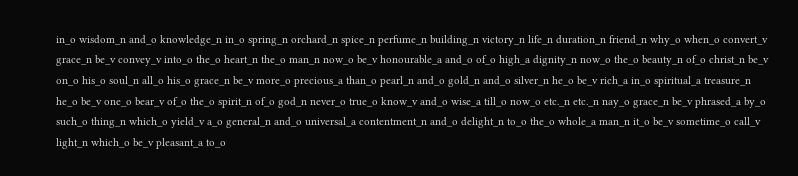in_o wisdom_n and_o knowledge_n in_o spring_n orchard_n spice_n perfume_n building_n victory_n life_n duration_n friend_n why_o when_o convert_v grace_n be_v convey_v into_o the_o heart_n the_o man_n now_o be_v honourable_a and_o of_o high_a dignity_n now_o the_o beauty_n of_o christ_n be_v on_o his_o soul_n all_o his_o grace_n be_v more_o precious_a than_o pearl_n and_o gold_n and_o silver_n he_o be_v rich_a in_o spiritual_a treasure_n he_o be_v one_o bear_v of_o the_o spirit_n of_o god_n never_o true_o know_v and_o wise_a till_o now_o etc._n etc._n nay_o grace_n be_v phrased_a by_o such_o thing_n which_o yield_v a_o general_n and_o universal_a contentment_n and_o delight_n to_o the_o whole_a man_n it_o be_v sometime_o call_v light_n which_o be_v pleasant_a to_o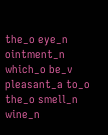the_o eye_n ointment_n which_o be_v pleasant_a to_o the_o smell_n wine_n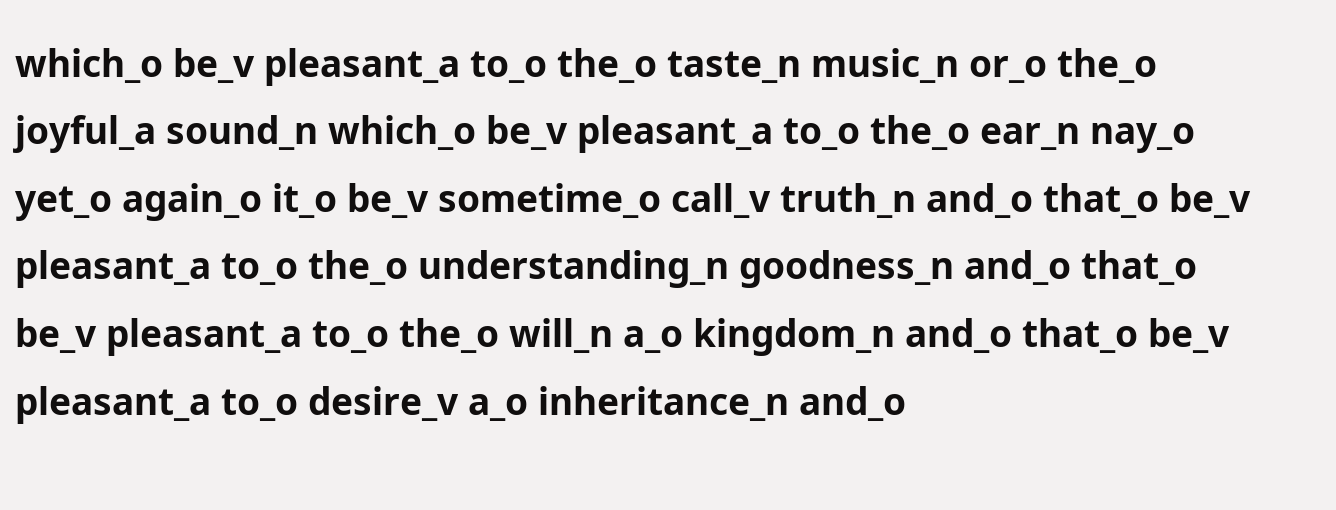which_o be_v pleasant_a to_o the_o taste_n music_n or_o the_o joyful_a sound_n which_o be_v pleasant_a to_o the_o ear_n nay_o yet_o again_o it_o be_v sometime_o call_v truth_n and_o that_o be_v pleasant_a to_o the_o understanding_n goodness_n and_o that_o be_v pleasant_a to_o the_o will_n a_o kingdom_n and_o that_o be_v pleasant_a to_o desire_v a_o inheritance_n and_o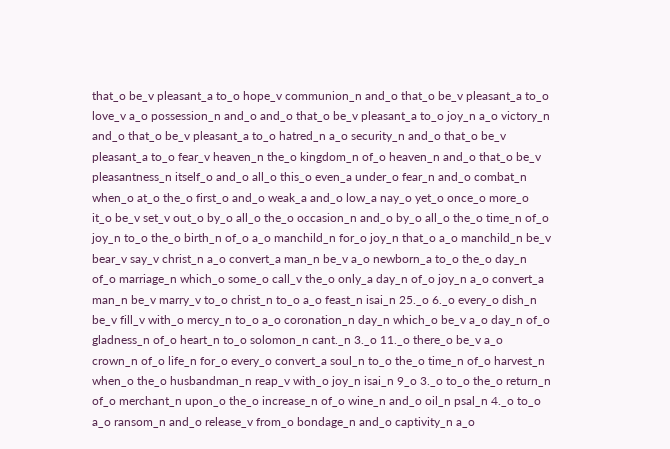that_o be_v pleasant_a to_o hope_v communion_n and_o that_o be_v pleasant_a to_o love_v a_o possession_n and_o and_o that_o be_v pleasant_a to_o joy_n a_o victory_n and_o that_o be_v pleasant_a to_o hatred_n a_o security_n and_o that_o be_v pleasant_a to_o fear_v heaven_n the_o kingdom_n of_o heaven_n and_o that_o be_v pleasantness_n itself_o and_o all_o this_o even_a under_o fear_n and_o combat_n when_o at_o the_o first_o and_o weak_a and_o low_a nay_o yet_o once_o more_o it_o be_v set_v out_o by_o all_o the_o occasion_n and_o by_o all_o the_o time_n of_o joy_n to_o the_o birth_n of_o a_o manchild_n for_o joy_n that_o a_o manchild_n be_v bear_v say_v christ_n a_o convert_a man_n be_v a_o newborn_a to_o the_o day_n of_o marriage_n which_o some_o call_v the_o only_a day_n of_o joy_n a_o convert_a man_n be_v marry_v to_o christ_n to_o a_o feast_n isai_n 25._o 6._o every_o dish_n be_v fill_v with_o mercy_n to_o a_o coronation_n day_n which_o be_v a_o day_n of_o gladness_n of_o heart_n to_o solomon_n cant._n 3._o 11._o there_o be_v a_o crown_n of_o life_n for_o every_o convert_a soul_n to_o the_o time_n of_o harvest_n when_o the_o husbandman_n reap_v with_o joy_n isai_n 9_o 3._o to_o the_o return_n of_o merchant_n upon_o the_o increase_n of_o wine_n and_o oil_n psal_n 4._o to_o a_o ransom_n and_o release_v from_o bondage_n and_o captivity_n a_o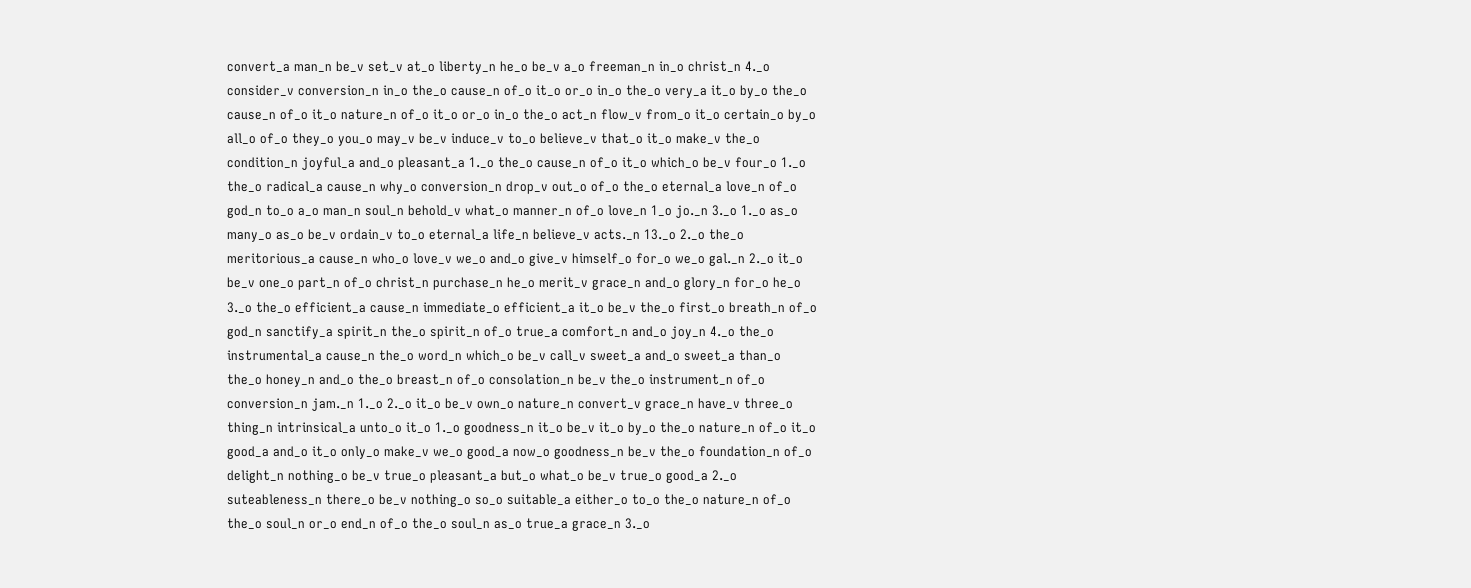convert_a man_n be_v set_v at_o liberty_n he_o be_v a_o freeman_n in_o christ_n 4._o consider_v conversion_n in_o the_o cause_n of_o it_o or_o in_o the_o very_a it_o by_o the_o cause_n of_o it_o nature_n of_o it_o or_o in_o the_o act_n flow_v from_o it_o certain_o by_o all_o of_o they_o you_o may_v be_v induce_v to_o believe_v that_o it_o make_v the_o condition_n joyful_a and_o pleasant_a 1._o the_o cause_n of_o it_o which_o be_v four_o 1._o the_o radical_a cause_n why_o conversion_n drop_v out_o of_o the_o eternal_a love_n of_o god_n to_o a_o man_n soul_n behold_v what_o manner_n of_o love_n 1_o jo._n 3._o 1._o as_o many_o as_o be_v ordain_v to_o eternal_a life_n believe_v acts._n 13._o 2._o the_o meritorious_a cause_n who_o love_v we_o and_o give_v himself_o for_o we_o gal._n 2._o it_o be_v one_o part_n of_o christ_n purchase_n he_o merit_v grace_n and_o glory_n for_o he_o 3._o the_o efficient_a cause_n immediate_o efficient_a it_o be_v the_o first_o breath_n of_o god_n sanctify_a spirit_n the_o spirit_n of_o true_a comfort_n and_o joy_n 4._o the_o instrumental_a cause_n the_o word_n which_o be_v call_v sweet_a and_o sweet_a than_o the_o honey_n and_o the_o breast_n of_o consolation_n be_v the_o instrument_n of_o conversion_n jam._n 1._o 2._o it_o be_v own_o nature_n convert_v grace_n have_v three_o thing_n intrinsical_a unto_o it_o 1._o goodness_n it_o be_v it_o by_o the_o nature_n of_o it_o good_a and_o it_o only_o make_v we_o good_a now_o goodness_n be_v the_o foundation_n of_o delight_n nothing_o be_v true_o pleasant_a but_o what_o be_v true_o good_a 2._o suteableness_n there_o be_v nothing_o so_o suitable_a either_o to_o the_o nature_n of_o the_o soul_n or_o end_n of_o the_o soul_n as_o true_a grace_n 3._o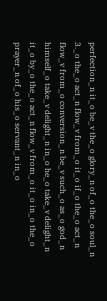perfection_n it_o be_v the_o glory_n of_o the_o soul_n 3._o the_o act_n flow_v from_o it_o if_o the_o act_n flow_v from_o conversion_n be_v such_o as_o god_n himself_o take_v delight_n in_o he_o take_v delight_n it_o by_o the_o act_n flow_v from_o it_o in_o the_o prayer_n of_o his_o servant_n in_o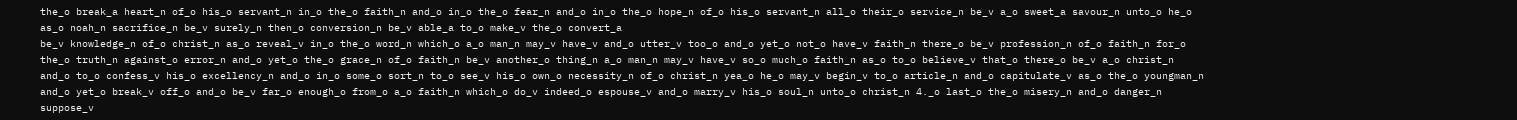the_o break_a heart_n of_o his_o servant_n in_o the_o faith_n and_o in_o the_o fear_n and_o in_o the_o hope_n of_o his_o servant_n all_o their_o service_n be_v a_o sweet_a savour_n unto_o he_o as_o noah_n sacrifice_n be_v surely_n then_o conversion_n be_v able_a to_o make_v the_o convert_a
be_v knowledge_n of_o christ_n as_o reveal_v in_o the_o word_n which_o a_o man_n may_v have_v and_o utter_v too_o and_o yet_o not_o have_v faith_n there_o be_v profession_n of_o faith_n for_o the_o truth_n against_o error_n and_o yet_o the_o grace_n of_o faith_n be_v another_o thing_n a_o man_n may_v have_v so_o much_o faith_n as_o to_o believe_v that_o there_o be_v a_o christ_n and_o to_o confess_v his_o excellency_n and_o in_o some_o sort_n to_o see_v his_o own_o necessity_n of_o christ_n yea_o he_o may_v begin_v to_o article_n and_o capitulate_v as_o the_o youngman_n and_o yet_o break_v off_o and_o be_v far_o enough_o from_o a_o faith_n which_o do_v indeed_o espouse_v and_o marry_v his_o soul_n unto_o christ_n 4._o last_o the_o misery_n and_o danger_n suppose_v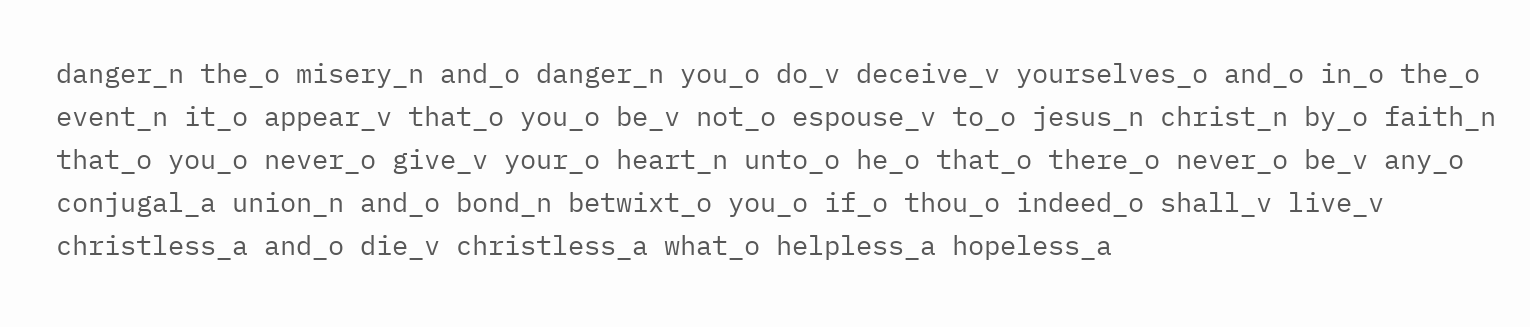danger_n the_o misery_n and_o danger_n you_o do_v deceive_v yourselves_o and_o in_o the_o event_n it_o appear_v that_o you_o be_v not_o espouse_v to_o jesus_n christ_n by_o faith_n that_o you_o never_o give_v your_o heart_n unto_o he_o that_o there_o never_o be_v any_o conjugal_a union_n and_o bond_n betwixt_o you_o if_o thou_o indeed_o shall_v live_v christless_a and_o die_v christless_a what_o helpless_a hopeless_a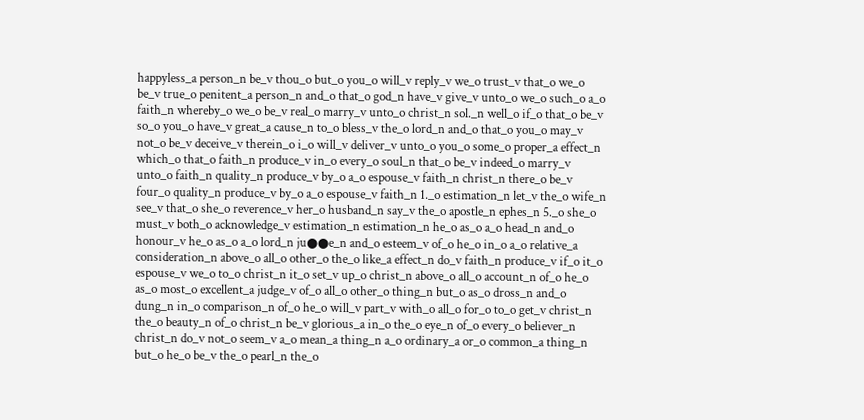happyless_a person_n be_v thou_o but_o you_o will_v reply_v we_o trust_v that_o we_o be_v true_o penitent_a person_n and_o that_o god_n have_v give_v unto_o we_o such_o a_o faith_n whereby_o we_o be_v real_o marry_v unto_o christ_n sol._n well_o if_o that_o be_v so_o you_o have_v great_a cause_n to_o bless_v the_o lord_n and_o that_o you_o may_v not_o be_v deceive_v therein_o i_o will_v deliver_v unto_o you_o some_o proper_a effect_n which_o that_o faith_n produce_v in_o every_o soul_n that_o be_v indeed_o marry_v unto_o faith_n quality_n produce_v by_o a_o espouse_v faith_n christ_n there_o be_v four_o quality_n produce_v by_o a_o espouse_v faith_n 1._o estimation_n let_v the_o wife_n see_v that_o she_o reverence_v her_o husband_n say_v the_o apostle_n ephes_n 5._o she_o must_v both_o acknowledge_v estimation_n estimation_n he_o as_o a_o head_n and_o honour_v he_o as_o a_o lord_n ju●●e_n and_o esteem_v of_o he_o in_o a_o relative_a consideration_n above_o all_o other_o the_o like_a effect_n do_v faith_n produce_v if_o it_o espouse_v we_o to_o christ_n it_o set_v up_o christ_n above_o all_o account_n of_o he_o as_o most_o excellent_a judge_v of_o all_o other_o thing_n but_o as_o dross_n and_o dung_n in_o comparison_n of_o he_o will_v part_v with_o all_o for_o to_o get_v christ_n the_o beauty_n of_o christ_n be_v glorious_a in_o the_o eye_n of_o every_o believer_n christ_n do_v not_o seem_v a_o mean_a thing_n a_o ordinary_a or_o common_a thing_n but_o he_o be_v the_o pearl_n the_o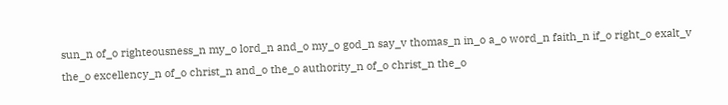sun_n of_o righteousness_n my_o lord_n and_o my_o god_n say_v thomas_n in_o a_o word_n faith_n if_o right_o exalt_v the_o excellency_n of_o christ_n and_o the_o authority_n of_o christ_n the_o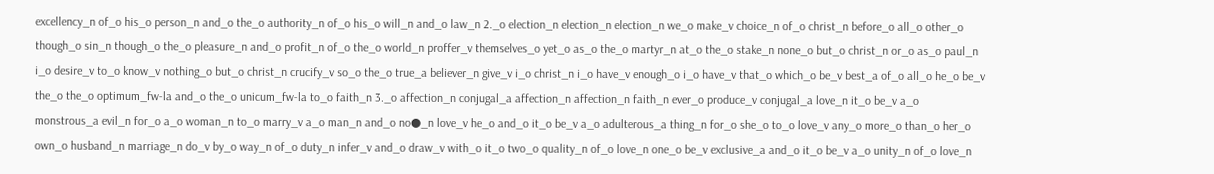excellency_n of_o his_o person_n and_o the_o authority_n of_o his_o will_n and_o law_n 2._o election_n election_n election_n we_o make_v choice_n of_o christ_n before_o all_o other_o though_o sin_n though_o the_o pleasure_n and_o profit_n of_o the_o world_n proffer_v themselves_o yet_o as_o the_o martyr_n at_o the_o stake_n none_o but_o christ_n or_o as_o paul_n i_o desire_v to_o know_v nothing_o but_o christ_n crucify_v so_o the_o true_a believer_n give_v i_o christ_n i_o have_v enough_o i_o have_v that_o which_o be_v best_a of_o all_o he_o be_v the_o the_o optimum_fw-la and_o the_o unicum_fw-la to_o faith_n 3._o affection_n conjugal_a affection_n affection_n faith_n ever_o produce_v conjugal_a love_n it_o be_v a_o monstrous_a evil_n for_o a_o woman_n to_o marry_v a_o man_n and_o no●_n love_v he_o and_o it_o be_v a_o adulterous_a thing_n for_o she_o to_o love_v any_o more_o than_o her_o own_o husband_n marriage_n do_v by_o way_n of_o duty_n infer_v and_o draw_v with_o it_o two_o quality_n of_o love_n one_o be_v exclusive_a and_o it_o be_v a_o unity_n of_o love_n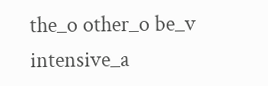the_o other_o be_v intensive_a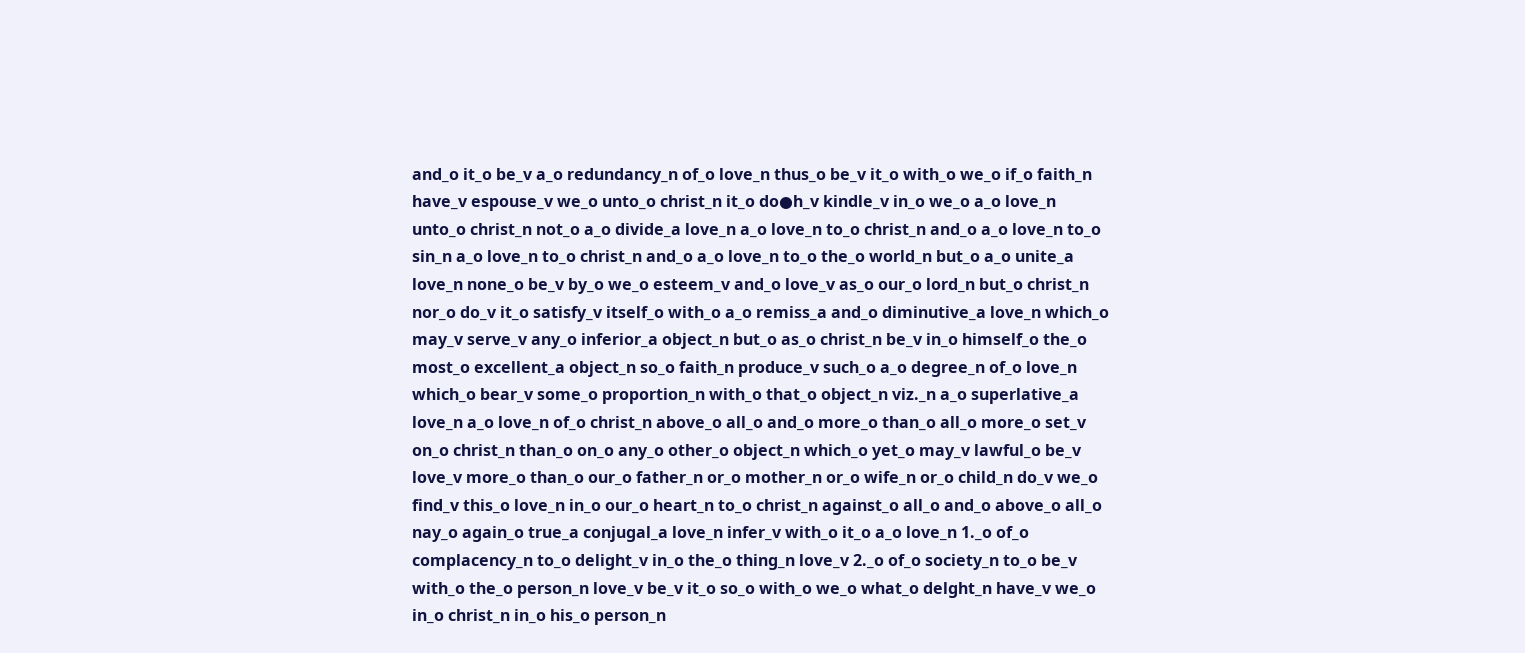and_o it_o be_v a_o redundancy_n of_o love_n thus_o be_v it_o with_o we_o if_o faith_n have_v espouse_v we_o unto_o christ_n it_o do●h_v kindle_v in_o we_o a_o love_n unto_o christ_n not_o a_o divide_a love_n a_o love_n to_o christ_n and_o a_o love_n to_o sin_n a_o love_n to_o christ_n and_o a_o love_n to_o the_o world_n but_o a_o unite_a love_n none_o be_v by_o we_o esteem_v and_o love_v as_o our_o lord_n but_o christ_n nor_o do_v it_o satisfy_v itself_o with_o a_o remiss_a and_o diminutive_a love_n which_o may_v serve_v any_o inferior_a object_n but_o as_o christ_n be_v in_o himself_o the_o most_o excellent_a object_n so_o faith_n produce_v such_o a_o degree_n of_o love_n which_o bear_v some_o proportion_n with_o that_o object_n viz._n a_o superlative_a love_n a_o love_n of_o christ_n above_o all_o and_o more_o than_o all_o more_o set_v on_o christ_n than_o on_o any_o other_o object_n which_o yet_o may_v lawful_o be_v love_v more_o than_o our_o father_n or_o mother_n or_o wife_n or_o child_n do_v we_o find_v this_o love_n in_o our_o heart_n to_o christ_n against_o all_o and_o above_o all_o nay_o again_o true_a conjugal_a love_n infer_v with_o it_o a_o love_n 1._o of_o complacency_n to_o delight_v in_o the_o thing_n love_v 2._o of_o society_n to_o be_v with_o the_o person_n love_v be_v it_o so_o with_o we_o what_o delght_n have_v we_o in_o christ_n in_o his_o person_n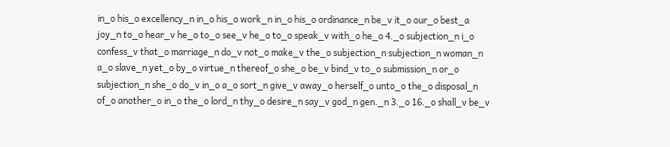in_o his_o excellency_n in_o his_o work_n in_o his_o ordinance_n be_v it_o our_o best_a joy_n to_o hear_v he_o to_o see_v he_o to_o speak_v with_o he_o 4._o subjection_n i_o confess_v that_o marriage_n do_v not_o make_v the_o subjection_n subjection_n woman_n a_o slave_n yet_o by_o virtue_n thereof_o she_o be_v bind_v to_o submission_n or_o subjection_n she_o do_v in_o a_o sort_n give_v away_o herself_o unto_o the_o disposal_n of_o another_o in_o the_o lord_n thy_o desire_n say_v god_n gen._n 3._o 16._o shall_v be_v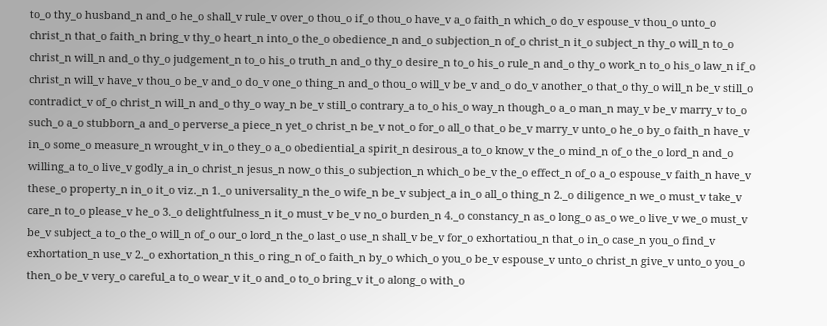to_o thy_o husband_n and_o he_o shall_v rule_v over_o thou_o if_o thou_o have_v a_o faith_n which_o do_v espouse_v thou_o unto_o christ_n that_o faith_n bring_v thy_o heart_n into_o the_o obedience_n and_o subjection_n of_o christ_n it_o subject_n thy_o will_n to_o christ_n will_n and_o thy_o judgement_n to_o his_o truth_n and_o thy_o desire_n to_o his_o rule_n and_o thy_o work_n to_o his_o law_n if_o christ_n will_v have_v thou_o be_v and_o do_v one_o thing_n and_o thou_o will_v be_v and_o do_v another_o that_o thy_o will_n be_v still_o contradict_v of_o christ_n will_n and_o thy_o way_n be_v still_o contrary_a to_o his_o way_n though_o a_o man_n may_v be_v marry_v to_o such_o a_o stubborn_a and_o perverse_a piece_n yet_o christ_n be_v not_o for_o all_o that_o be_v marry_v unto_o he_o by_o faith_n have_v in_o some_o measure_n wrought_v in_o they_o a_o obediential_a spirit_n desirous_a to_o know_v the_o mind_n of_o the_o lord_n and_o willing_a to_o live_v godly_a in_o christ_n jesus_n now_o this_o subjection_n which_o be_v the_o effect_n of_o a_o espouse_v faith_n have_v these_o property_n in_o it_o viz._n 1._o universality_n the_o wife_n be_v subject_a in_o all_o thing_n 2._o diligence_n we_o must_v take_v care_n to_o please_v he_o 3._o delightfulness_n it_o must_v be_v no_o burden_n 4._o constancy_n as_o long_o as_o we_o live_v we_o must_v be_v subject_a to_o the_o will_n of_o our_o lord_n the_o last_o use_n shall_v be_v for_o exhortatiou_n that_o in_o case_n you_o find_v exhortation_n use_v 2._o exhortation_n this_o ring_n of_o faith_n by_o which_o you_o be_v espouse_v unto_o christ_n give_v unto_o you_o then_o be_v very_o careful_a to_o wear_v it_o and_o to_o bring_v it_o along_o with_o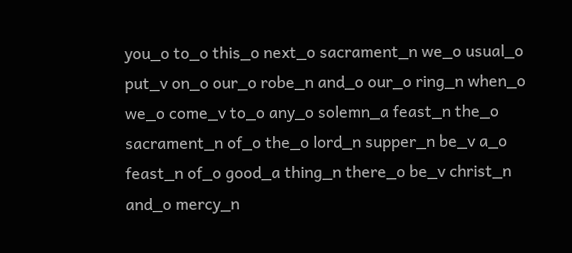you_o to_o this_o next_o sacrament_n we_o usual_o put_v on_o our_o robe_n and_o our_o ring_n when_o we_o come_v to_o any_o solemn_a feast_n the_o sacrament_n of_o the_o lord_n supper_n be_v a_o feast_n of_o good_a thing_n there_o be_v christ_n and_o mercy_n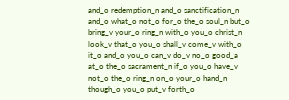and_o redemption_n and_o sanctification_n and_o what_o not_o for_o the_o soul_n but_o bring_v your_o ring_n with_o you_o christ_n look_v that_o you_o shall_v come_v with_o it_o and_o you_o can_v do_v no_o good_a at_o the_o sacrament_n if_o you_o have_v not_o the_o ring_n on_o your_o hand_n though_o you_o put_v forth_o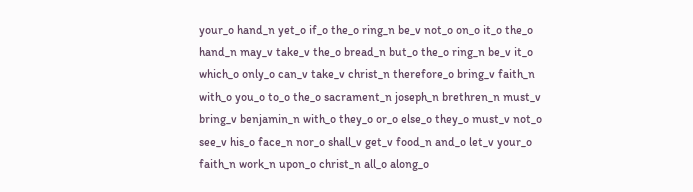your_o hand_n yet_o if_o the_o ring_n be_v not_o on_o it_o the_o hand_n may_v take_v the_o bread_n but_o the_o ring_n be_v it_o which_o only_o can_v take_v christ_n therefore_o bring_v faith_n with_o you_o to_o the_o sacrament_n joseph_n brethren_n must_v bring_v benjamin_n with_o they_o or_o else_o they_o must_v not_o see_v his_o face_n nor_o shall_v get_v food_n and_o let_v your_o faith_n work_n upon_o christ_n all_o along_o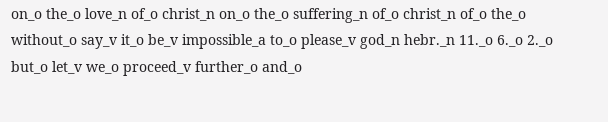on_o the_o love_n of_o christ_n on_o the_o suffering_n of_o christ_n of_o the_o
without_o say_v it_o be_v impossible_a to_o please_v god_n hebr._n 11._o 6._o 2._o but_o let_v we_o proceed_v further_o and_o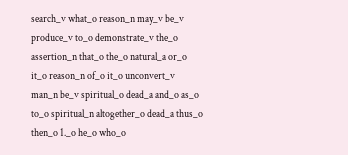search_v what_o reason_n may_v be_v produce_v to_o demonstrate_v the_o assertion_n that_o the_o natural_a or_o it_o reason_n of_o it_o unconvert_v man_n be_v spiritual_o dead_a and_o as_o to_o spiritual_n altogether_o dead_a thus_o then_o 1._o he_o who_o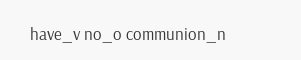have_v no_o communion_n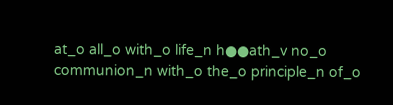at_o all_o with_o life_n h●●ath_v no_o communion_n with_o the_o principle_n of_o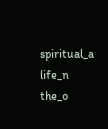spiritual_a life_n the_o